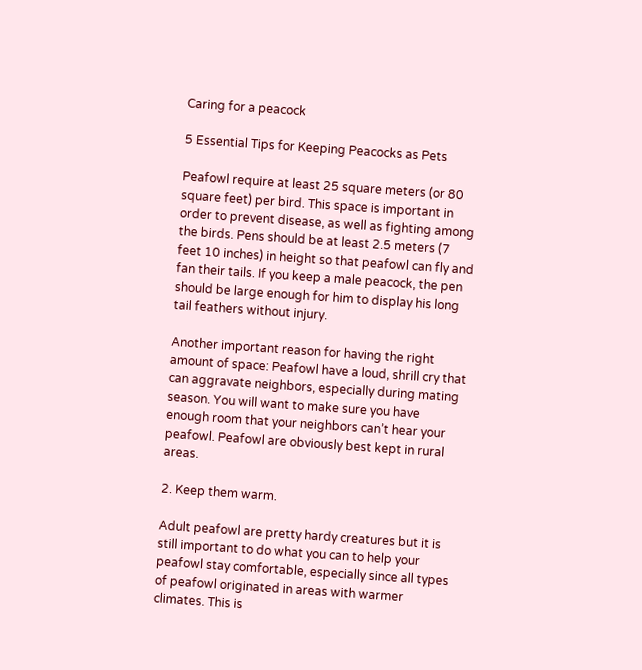Caring for a peacock

5 Essential Tips for Keeping Peacocks as Pets

Peafowl require at least 25 square meters (or 80 square feet) per bird. This space is important in order to prevent disease, as well as fighting among the birds. Pens should be at least 2.5 meters (7 feet 10 inches) in height so that peafowl can fly and fan their tails. If you keep a male peacock, the pen should be large enough for him to display his long tail feathers without injury.

Another important reason for having the right amount of space: Peafowl have a loud, shrill cry that can aggravate neighbors, especially during mating season. You will want to make sure you have enough room that your neighbors can’t hear your peafowl. Peafowl are obviously best kept in rural areas.

2. Keep them warm.

Adult peafowl are pretty hardy creatures but it is still important to do what you can to help your peafowl stay comfortable, especially since all types of peafowl originated in areas with warmer climates. This is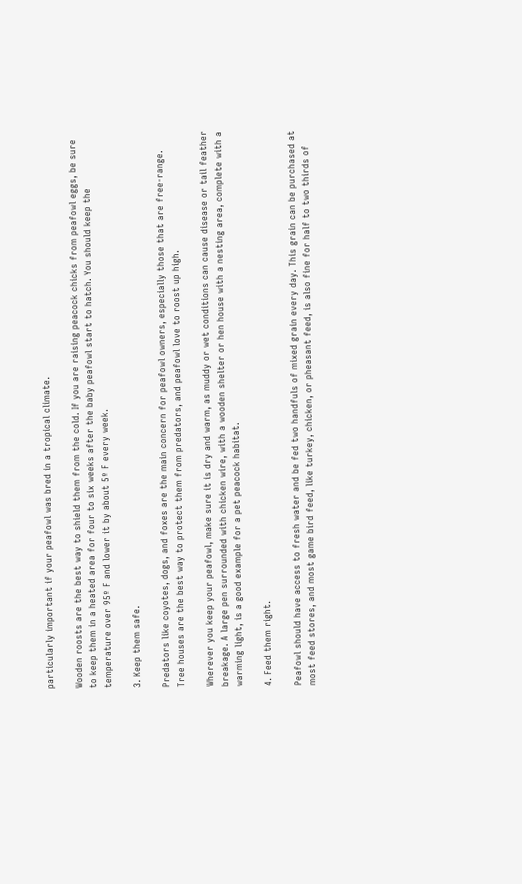particularly important if your peafowl was bred in a tropical climate.

Wooden roosts are the best way to shield them from the cold. If you are raising peacock chicks from peafowl eggs, be sure to keep them in a heated area for four to six weeks after the baby peafowl start to hatch. You should keep the temperature over 95º F and lower it by about 5º F every week.

3. Keep them safe.

Predators like coyotes, dogs, and foxes are the main concern for peafowl owners, especially those that are free-range. Tree houses are the best way to protect them from predators, and peafowl love to roost up high.

Wherever you keep your peafowl, make sure it is dry and warm, as muddy or wet conditions can cause disease or tail feather breakage. A large pen surrounded with chicken wire, with a wooden shelter or hen house with a nesting area, complete with a warming light, is a good example for a pet peacock habitat.

4. Feed them right.

Peafowl should have access to fresh water and be fed two handfuls of mixed grain every day. This grain can be purchased at most feed stores, and most game bird feed, like turkey, chicken, or pheasant feed, is also fine for half to two thirds of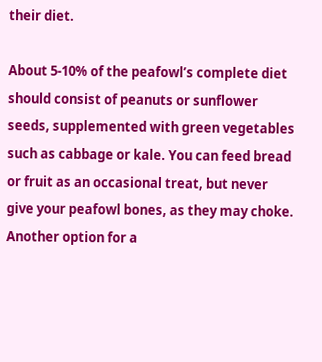their diet.

About 5-10% of the peafowl’s complete diet should consist of peanuts or sunflower seeds, supplemented with green vegetables such as cabbage or kale. You can feed bread or fruit as an occasional treat, but never give your peafowl bones, as they may choke. Another option for a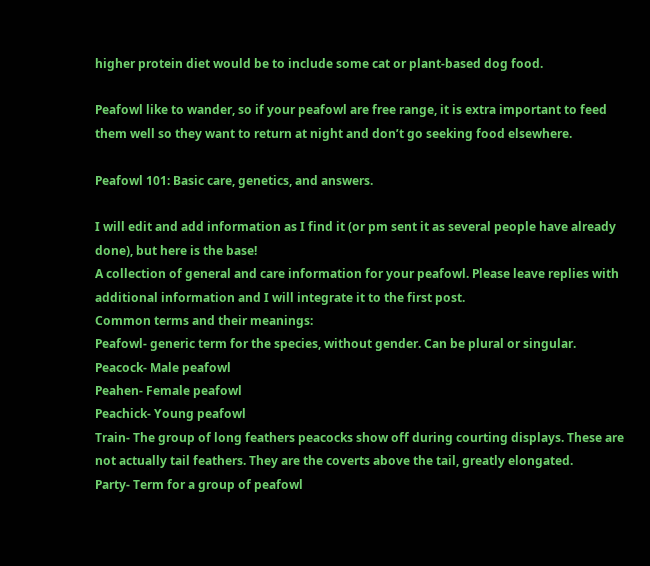higher protein diet would be to include some cat or plant-based dog food.

Peafowl like to wander, so if your peafowl are free range, it is extra important to feed them well so they want to return at night and don’t go seeking food elsewhere.

Peafowl 101: Basic care, genetics, and answers.

I will edit and add information as I find it (or pm sent it as several people have already done), but here is the base!
A collection of general and care information for your peafowl. Please leave replies with additional information and I will integrate it to the first post.
Common terms and their meanings:
Peafowl- generic term for the species, without gender. Can be plural or singular.
Peacock- Male peafowl
Peahen- Female peafowl
Peachick- Young peafowl
Train- The group of long feathers peacocks show off during courting displays. These are not actually tail feathers. They are the coverts above the tail, greatly elongated.
Party- Term for a group of peafowl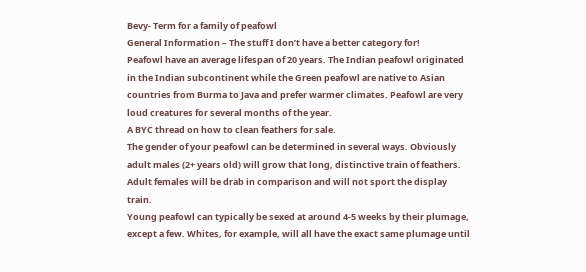Bevy- Term for a family of peafowl
General Information – The stuff I don’t have a better category for!
Peafowl have an average lifespan of 20 years. The Indian peafowl originated in the Indian subcontinent while the Green peafowl are native to Asian countries from Burma to Java and prefer warmer climates. Peafowl are very loud creatures for several months of the year.
A BYC thread on how to clean feathers for sale.
The gender of your peafowl can be determined in several ways. Obviously adult males (2+ years old) will grow that long, distinctive train of feathers. Adult females will be drab in comparison and will not sport the display train.
Young peafowl can typically be sexed at around 4-5 weeks by their plumage, except a few. Whites, for example, will all have the exact same plumage until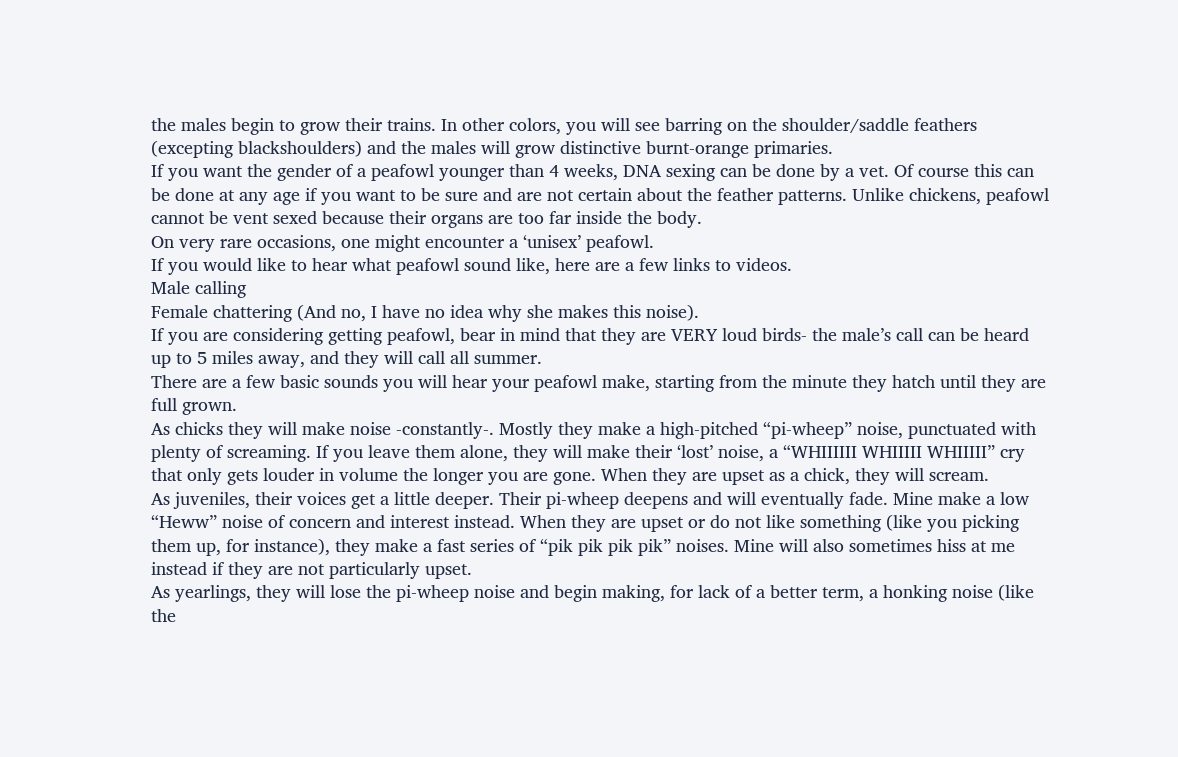the males begin to grow their trains. In other colors, you will see barring on the shoulder/saddle feathers (excepting blackshoulders) and the males will grow distinctive burnt-orange primaries.
If you want the gender of a peafowl younger than 4 weeks, DNA sexing can be done by a vet. Of course this can be done at any age if you want to be sure and are not certain about the feather patterns. Unlike chickens, peafowl cannot be vent sexed because their organs are too far inside the body.
On very rare occasions, one might encounter a ‘unisex’ peafowl.
If you would like to hear what peafowl sound like, here are a few links to videos.
Male calling
Female chattering (And no, I have no idea why she makes this noise).
If you are considering getting peafowl, bear in mind that they are VERY loud birds- the male’s call can be heard up to 5 miles away, and they will call all summer.
There are a few basic sounds you will hear your peafowl make, starting from the minute they hatch until they are full grown.
As chicks they will make noise -constantly-. Mostly they make a high-pitched “pi-wheep” noise, punctuated with plenty of screaming. If you leave them alone, they will make their ‘lost’ noise, a “WHIIIIII WHIIIII WHIIIII” cry that only gets louder in volume the longer you are gone. When they are upset as a chick, they will scream.
As juveniles, their voices get a little deeper. Their pi-wheep deepens and will eventually fade. Mine make a low “Heww” noise of concern and interest instead. When they are upset or do not like something (like you picking them up, for instance), they make a fast series of “pik pik pik pik” noises. Mine will also sometimes hiss at me instead if they are not particularly upset.
As yearlings, they will lose the pi-wheep noise and begin making, for lack of a better term, a honking noise (like the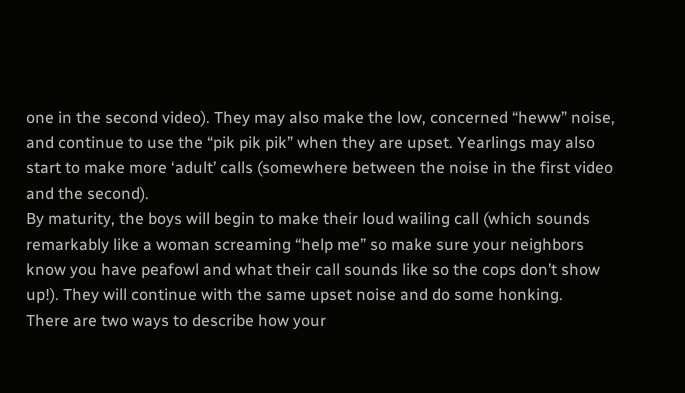one in the second video). They may also make the low, concerned “heww” noise, and continue to use the “pik pik pik” when they are upset. Yearlings may also start to make more ‘adult’ calls (somewhere between the noise in the first video and the second).
By maturity, the boys will begin to make their loud wailing call (which sounds remarkably like a woman screaming “help me” so make sure your neighbors know you have peafowl and what their call sounds like so the cops don’t show up!). They will continue with the same upset noise and do some honking.
There are two ways to describe how your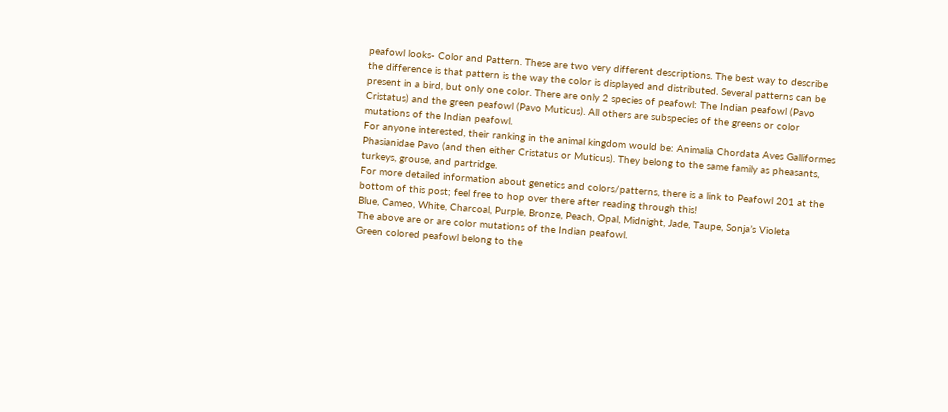peafowl looks- Color and Pattern. These are two very different descriptions. The best way to describe the difference is that pattern is the way the color is displayed and distributed. Several patterns can be present in a bird, but only one color. There are only 2 species of peafowl: The Indian peafowl (Pavo Cristatus) and the green peafowl (Pavo Muticus). All others are subspecies of the greens or color mutations of the Indian peafowl.
For anyone interested, their ranking in the animal kingdom would be: Animalia Chordata Aves Galliformes Phasianidae Pavo (and then either Cristatus or Muticus). They belong to the same family as pheasants, turkeys, grouse, and partridge.
For more detailed information about genetics and colors/patterns, there is a link to Peafowl 201 at the bottom of this post; feel free to hop over there after reading through this!
Blue, Cameo, White, Charcoal, Purple, Bronze, Peach, Opal, Midnight, Jade, Taupe, Sonja’s Violeta
The above are or are color mutations of the Indian peafowl.
Green colored peafowl belong to the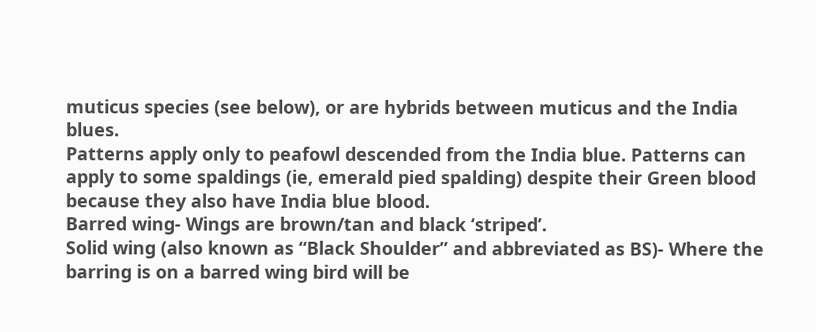muticus species (see below), or are hybrids between muticus and the India blues.
Patterns apply only to peafowl descended from the India blue. Patterns can apply to some spaldings (ie, emerald pied spalding) despite their Green blood because they also have India blue blood.
Barred wing- Wings are brown/tan and black ‘striped’.
Solid wing (also known as “Black Shoulder” and abbreviated as BS)- Where the barring is on a barred wing bird will be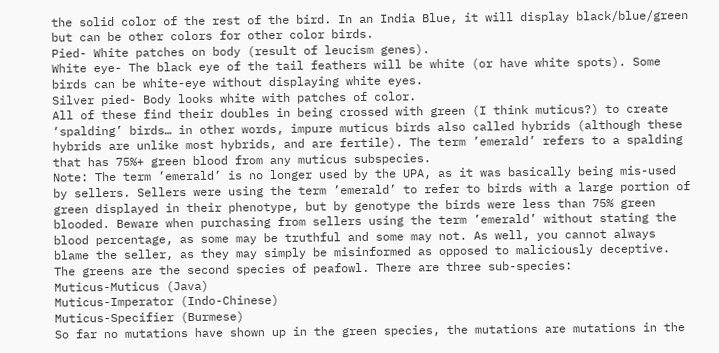the solid color of the rest of the bird. In an India Blue, it will display black/blue/green but can be other colors for other color birds.
Pied- White patches on body (result of leucism genes).
White eye- The black eye of the tail feathers will be white (or have white spots). Some birds can be white-eye without displaying white eyes.
Silver pied- Body looks white with patches of color.
All of these find their doubles in being crossed with green (I think muticus?) to create ‘spalding’ birds… in other words, impure muticus birds also called hybrids (although these hybrids are unlike most hybrids, and are fertile). The term ’emerald’ refers to a spalding that has 75%+ green blood from any muticus subspecies.
Note: The term ’emerald’ is no longer used by the UPA, as it was basically being mis-used by sellers. Sellers were using the term ’emerald’ to refer to birds with a large portion of green displayed in their phenotype, but by genotype the birds were less than 75% green blooded. Beware when purchasing from sellers using the term ’emerald’ without stating the blood percentage, as some may be truthful and some may not. As well, you cannot always blame the seller, as they may simply be misinformed as opposed to maliciously deceptive.
The greens are the second species of peafowl. There are three sub-species:
Muticus-Muticus (Java)
Muticus-Imperator (Indo-Chinese)
Muticus-Specifier (Burmese)
So far no mutations have shown up in the green species, the mutations are mutations in the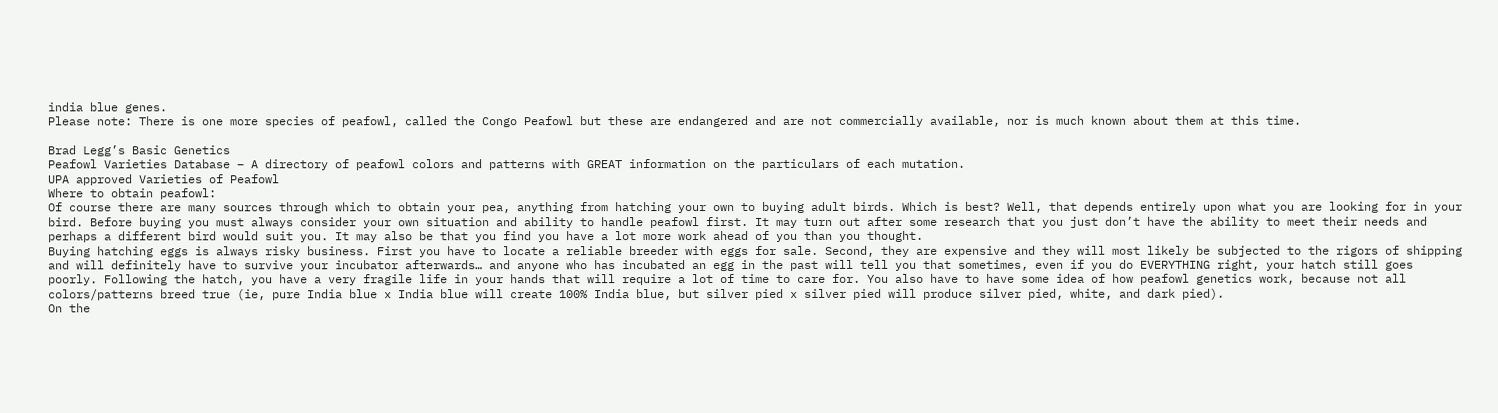india blue genes.
Please note: There is one more species of peafowl, called the Congo Peafowl but these are endangered and are not commercially available, nor is much known about them at this time.

Brad Legg’s Basic Genetics
Peafowl Varieties Database – A directory of peafowl colors and patterns with GREAT information on the particulars of each mutation.
UPA approved Varieties of Peafowl
Where to obtain peafowl:
Of course there are many sources through which to obtain your pea, anything from hatching your own to buying adult birds. Which is best? Well, that depends entirely upon what you are looking for in your bird. Before buying you must always consider your own situation and ability to handle peafowl first. It may turn out after some research that you just don’t have the ability to meet their needs and perhaps a different bird would suit you. It may also be that you find you have a lot more work ahead of you than you thought.
Buying hatching eggs is always risky business. First you have to locate a reliable breeder with eggs for sale. Second, they are expensive and they will most likely be subjected to the rigors of shipping and will definitely have to survive your incubator afterwards… and anyone who has incubated an egg in the past will tell you that sometimes, even if you do EVERYTHING right, your hatch still goes poorly. Following the hatch, you have a very fragile life in your hands that will require a lot of time to care for. You also have to have some idea of how peafowl genetics work, because not all colors/patterns breed true (ie, pure India blue x India blue will create 100% India blue, but silver pied x silver pied will produce silver pied, white, and dark pied).
On the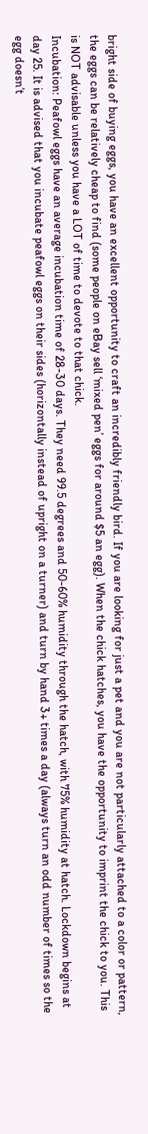bright side of buying eggs, you have an excellent opportunity to craft an incredibly friendly bird. If you are looking for just a pet and you are not particularly attached to a color or pattern, the eggs can be relatively cheap to find (some people on eBay sell ‘mixed pen’ eggs for around $5 an egg). When the chick hatches, you have the opportunity to imprint the chick to you. This is NOT advisable unless you have a LOT of time to devote to that chick.
Incubation: Peafowl eggs have an average incubation time of 28-30 days. They need 99.5 degrees and 50-60% humidity through the hatch, with 75% humidity at hatch. Lockdown begins at day 25. It is advised that you incubate peafowl eggs on their sides (horizontally instead of upright on a turner) and turn by hand 3+ times a day (always turn an odd number of times so the egg doesn’t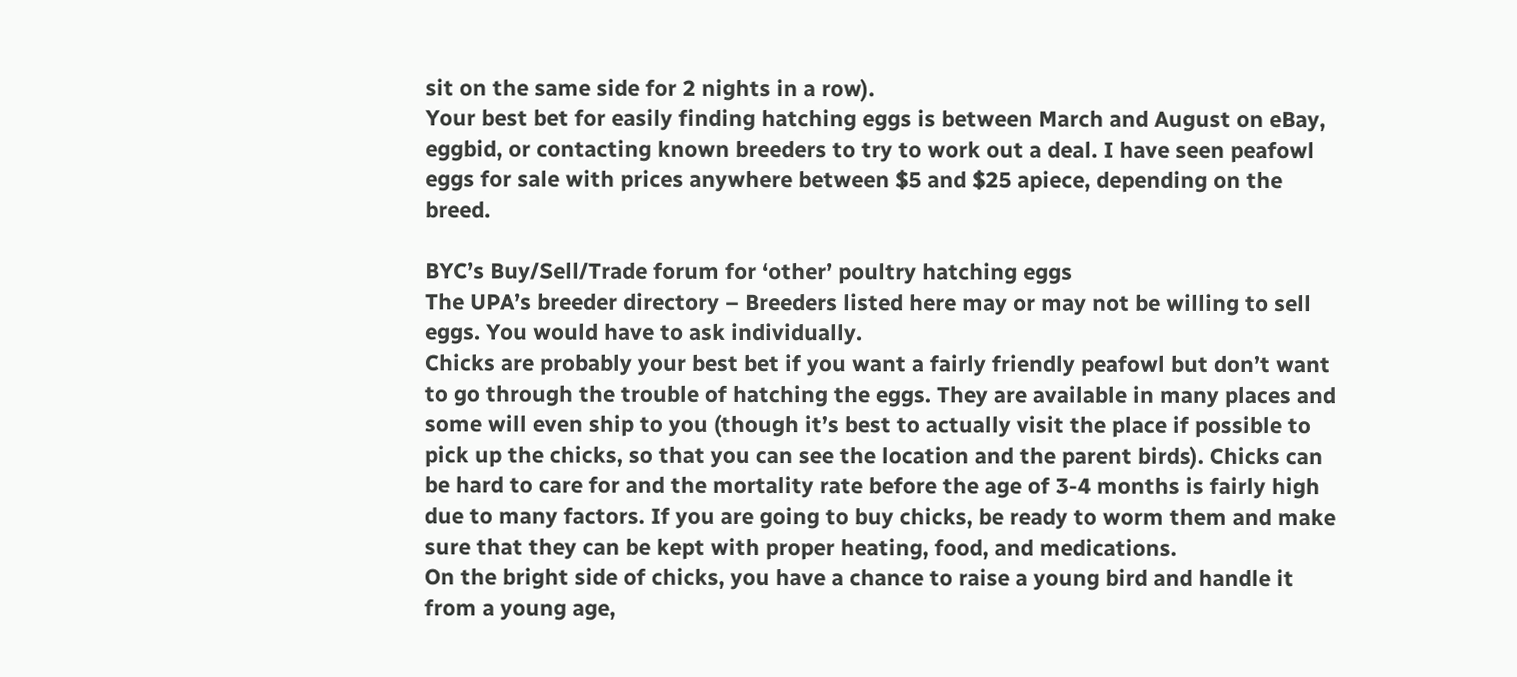sit on the same side for 2 nights in a row).
Your best bet for easily finding hatching eggs is between March and August on eBay, eggbid, or contacting known breeders to try to work out a deal. I have seen peafowl eggs for sale with prices anywhere between $5 and $25 apiece, depending on the breed.

BYC’s Buy/Sell/Trade forum for ‘other’ poultry hatching eggs
The UPA’s breeder directory – Breeders listed here may or may not be willing to sell eggs. You would have to ask individually.
Chicks are probably your best bet if you want a fairly friendly peafowl but don’t want to go through the trouble of hatching the eggs. They are available in many places and some will even ship to you (though it’s best to actually visit the place if possible to pick up the chicks, so that you can see the location and the parent birds). Chicks can be hard to care for and the mortality rate before the age of 3-4 months is fairly high due to many factors. If you are going to buy chicks, be ready to worm them and make sure that they can be kept with proper heating, food, and medications.
On the bright side of chicks, you have a chance to raise a young bird and handle it from a young age,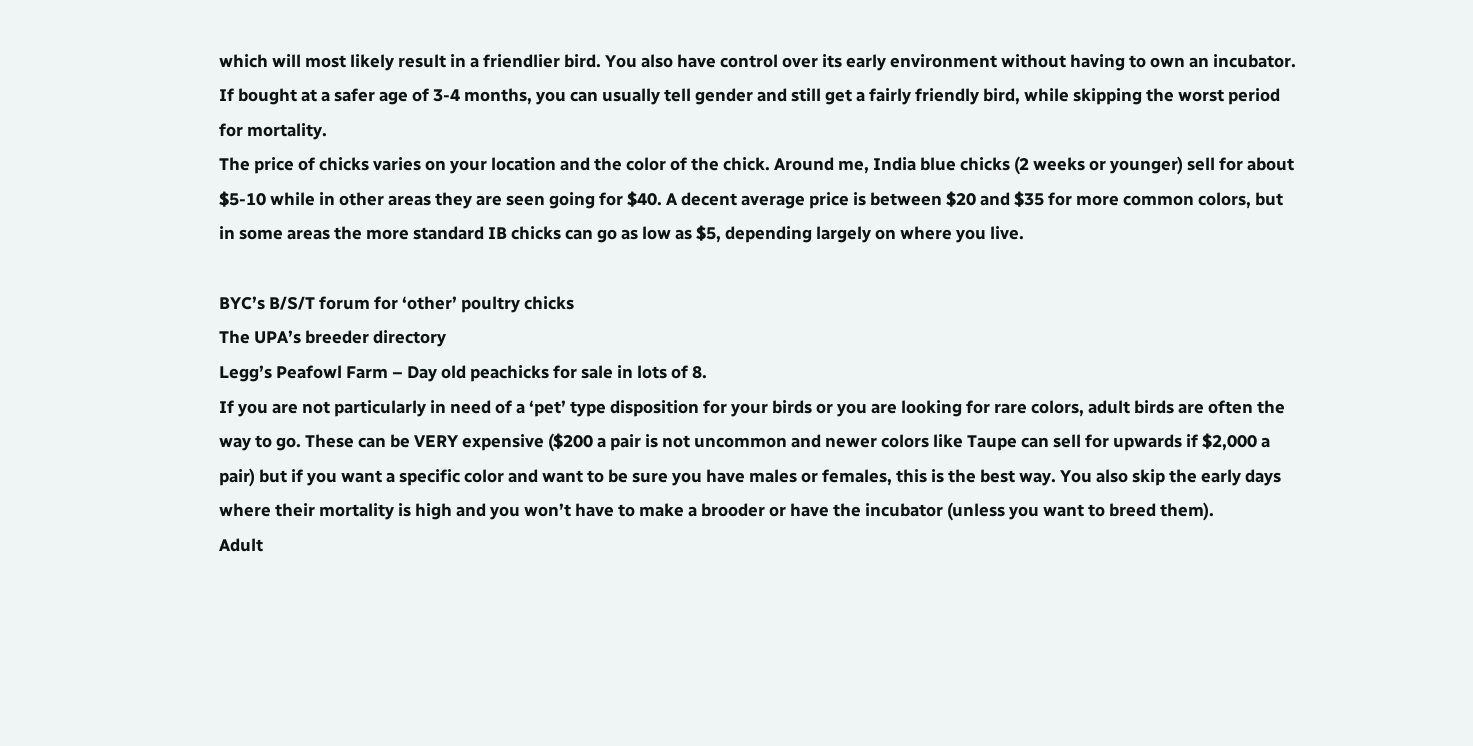which will most likely result in a friendlier bird. You also have control over its early environment without having to own an incubator. If bought at a safer age of 3-4 months, you can usually tell gender and still get a fairly friendly bird, while skipping the worst period for mortality.
The price of chicks varies on your location and the color of the chick. Around me, India blue chicks (2 weeks or younger) sell for about $5-10 while in other areas they are seen going for $40. A decent average price is between $20 and $35 for more common colors, but in some areas the more standard IB chicks can go as low as $5, depending largely on where you live.

BYC’s B/S/T forum for ‘other’ poultry chicks
The UPA’s breeder directory
Legg’s Peafowl Farm – Day old peachicks for sale in lots of 8.
If you are not particularly in need of a ‘pet’ type disposition for your birds or you are looking for rare colors, adult birds are often the way to go. These can be VERY expensive ($200 a pair is not uncommon and newer colors like Taupe can sell for upwards if $2,000 a pair) but if you want a specific color and want to be sure you have males or females, this is the best way. You also skip the early days where their mortality is high and you won’t have to make a brooder or have the incubator (unless you want to breed them).
Adult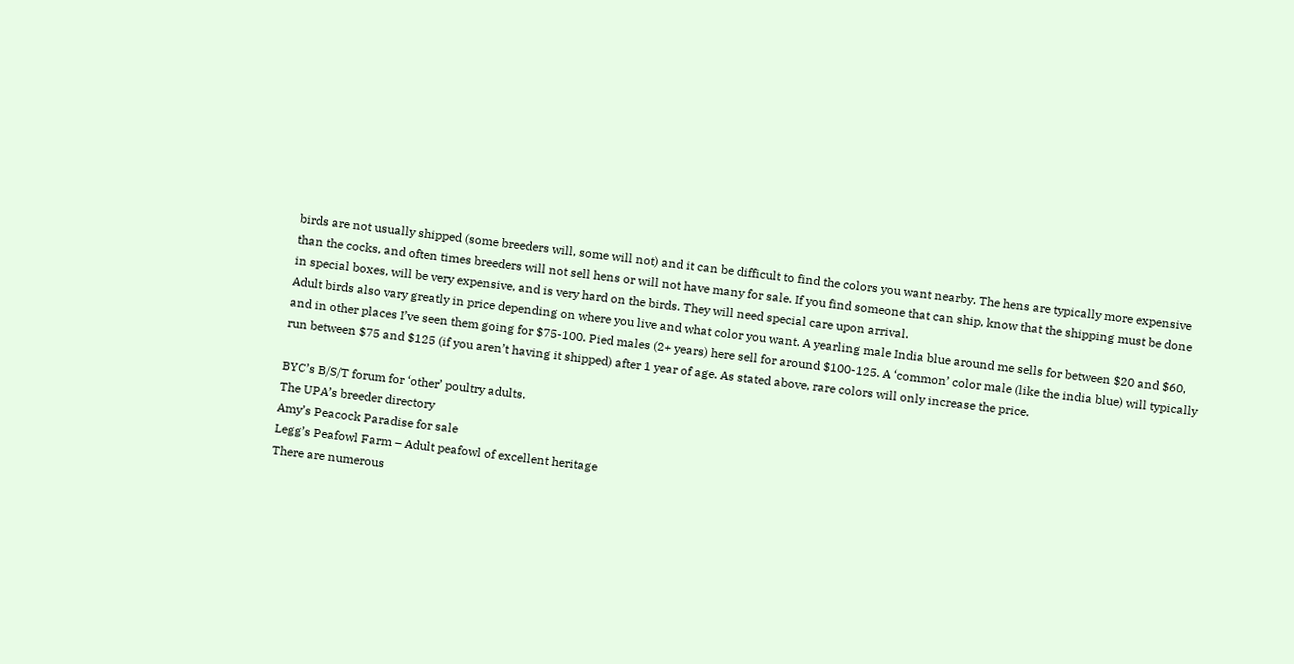birds are not usually shipped (some breeders will, some will not) and it can be difficult to find the colors you want nearby. The hens are typically more expensive than the cocks, and often times breeders will not sell hens or will not have many for sale. If you find someone that can ship, know that the shipping must be done in special boxes, will be very expensive, and is very hard on the birds. They will need special care upon arrival.
Adult birds also vary greatly in price depending on where you live and what color you want. A yearling male India blue around me sells for between $20 and $60, and in other places I’ve seen them going for $75-100. Pied males (2+ years) here sell for around $100-125. A ‘common’ color male (like the india blue) will typically run between $75 and $125 (if you aren’t having it shipped) after 1 year of age. As stated above, rare colors will only increase the price.

BYC’s B/S/T forum for ‘other’ poultry adults.
The UPA’s breeder directory
Amy’s Peacock Paradise for sale
Legg’s Peafowl Farm – Adult peafowl of excellent heritage
There are numerous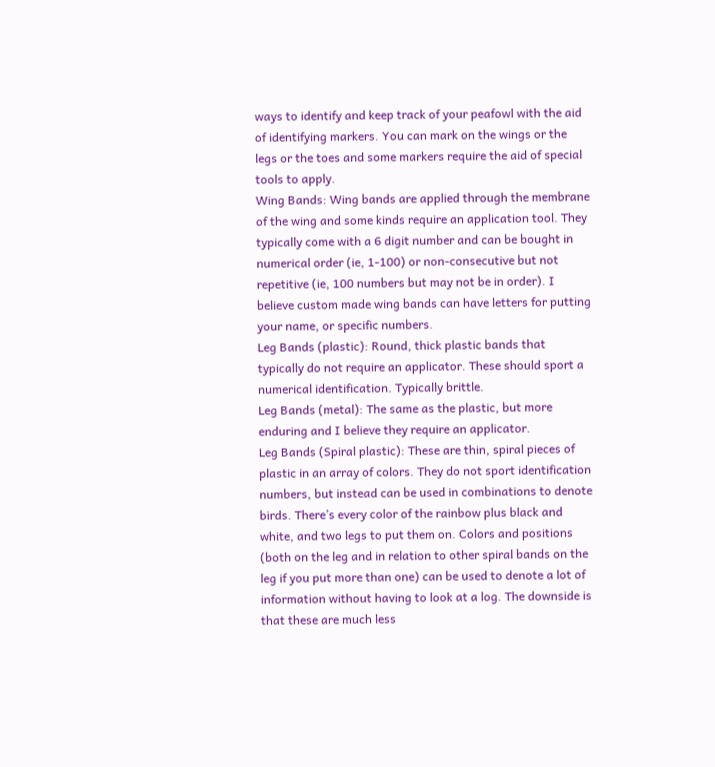ways to identify and keep track of your peafowl with the aid of identifying markers. You can mark on the wings or the legs or the toes and some markers require the aid of special tools to apply.
Wing Bands: Wing bands are applied through the membrane of the wing and some kinds require an application tool. They typically come with a 6 digit number and can be bought in numerical order (ie, 1-100) or non-consecutive but not repetitive (ie, 100 numbers but may not be in order). I believe custom made wing bands can have letters for putting your name, or specific numbers.
Leg Bands (plastic): Round, thick plastic bands that typically do not require an applicator. These should sport a numerical identification. Typically brittle.
Leg Bands (metal): The same as the plastic, but more enduring and I believe they require an applicator.
Leg Bands (Spiral plastic): These are thin, spiral pieces of plastic in an array of colors. They do not sport identification numbers, but instead can be used in combinations to denote birds. There’s every color of the rainbow plus black and white, and two legs to put them on. Colors and positions (both on the leg and in relation to other spiral bands on the leg if you put more than one) can be used to denote a lot of information without having to look at a log. The downside is that these are much less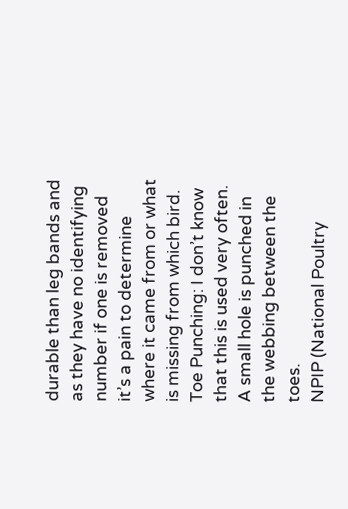durable than leg bands and as they have no identifying number if one is removed it’s a pain to determine where it came from or what is missing from which bird.
Toe Punching: I don’t know that this is used very often. A small hole is punched in the webbing between the toes.
NPIP (National Poultry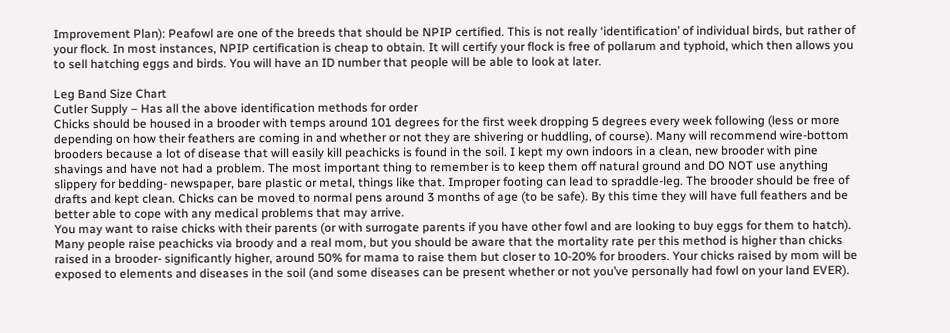Improvement Plan): Peafowl are one of the breeds that should be NPIP certified. This is not really ‘identification’ of individual birds, but rather of your flock. In most instances, NPIP certification is cheap to obtain. It will certify your flock is free of pollarum and typhoid, which then allows you to sell hatching eggs and birds. You will have an ID number that people will be able to look at later.

Leg Band Size Chart
Cutler Supply – Has all the above identification methods for order
Chicks should be housed in a brooder with temps around 101 degrees for the first week dropping 5 degrees every week following (less or more depending on how their feathers are coming in and whether or not they are shivering or huddling, of course). Many will recommend wire-bottom brooders because a lot of disease that will easily kill peachicks is found in the soil. I kept my own indoors in a clean, new brooder with pine shavings and have not had a problem. The most important thing to remember is to keep them off natural ground and DO NOT use anything slippery for bedding- newspaper, bare plastic or metal, things like that. Improper footing can lead to spraddle-leg. The brooder should be free of drafts and kept clean. Chicks can be moved to normal pens around 3 months of age (to be safe). By this time they will have full feathers and be better able to cope with any medical problems that may arrive.
You may want to raise chicks with their parents (or with surrogate parents if you have other fowl and are looking to buy eggs for them to hatch). Many people raise peachicks via broody and a real mom, but you should be aware that the mortality rate per this method is higher than chicks raised in a brooder- significantly higher, around 50% for mama to raise them but closer to 10-20% for brooders. Your chicks raised by mom will be exposed to elements and diseases in the soil (and some diseases can be present whether or not you’ve personally had fowl on your land EVER).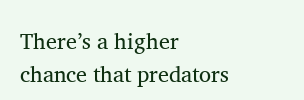There’s a higher chance that predators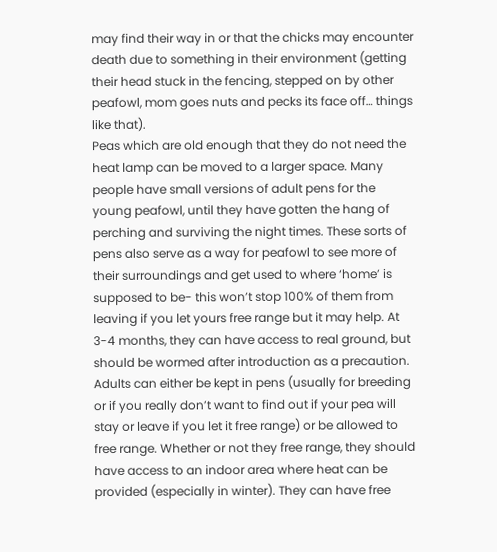may find their way in or that the chicks may encounter death due to something in their environment (getting their head stuck in the fencing, stepped on by other peafowl, mom goes nuts and pecks its face off… things like that).
Peas which are old enough that they do not need the heat lamp can be moved to a larger space. Many people have small versions of adult pens for the young peafowl, until they have gotten the hang of perching and surviving the night times. These sorts of pens also serve as a way for peafowl to see more of their surroundings and get used to where ‘home’ is supposed to be- this won’t stop 100% of them from leaving if you let yours free range but it may help. At 3-4 months, they can have access to real ground, but should be wormed after introduction as a precaution.
Adults can either be kept in pens (usually for breeding or if you really don’t want to find out if your pea will stay or leave if you let it free range) or be allowed to free range. Whether or not they free range, they should have access to an indoor area where heat can be provided (especially in winter). They can have free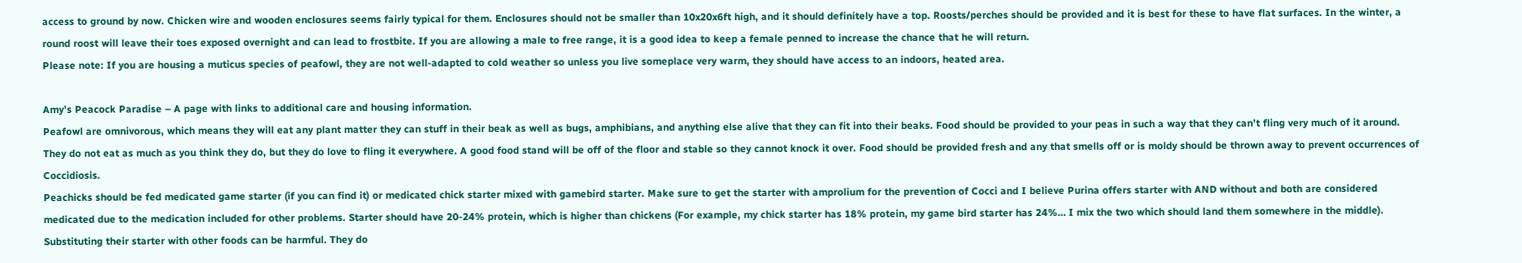access to ground by now. Chicken wire and wooden enclosures seems fairly typical for them. Enclosures should not be smaller than 10x20x6ft high, and it should definitely have a top. Roosts/perches should be provided and it is best for these to have flat surfaces. In the winter, a round roost will leave their toes exposed overnight and can lead to frostbite. If you are allowing a male to free range, it is a good idea to keep a female penned to increase the chance that he will return.
Please note: If you are housing a muticus species of peafowl, they are not well-adapted to cold weather so unless you live someplace very warm, they should have access to an indoors, heated area.

Amy’s Peacock Paradise – A page with links to additional care and housing information.
Peafowl are omnivorous, which means they will eat any plant matter they can stuff in their beak as well as bugs, amphibians, and anything else alive that they can fit into their beaks. Food should be provided to your peas in such a way that they can’t fling very much of it around. They do not eat as much as you think they do, but they do love to fling it everywhere. A good food stand will be off of the floor and stable so they cannot knock it over. Food should be provided fresh and any that smells off or is moldy should be thrown away to prevent occurrences of Coccidiosis.
Peachicks should be fed medicated game starter (if you can find it) or medicated chick starter mixed with gamebird starter. Make sure to get the starter with amprolium for the prevention of Cocci and I believe Purina offers starter with AND without and both are considered medicated due to the medication included for other problems. Starter should have 20-24% protein, which is higher than chickens (For example, my chick starter has 18% protein, my game bird starter has 24%… I mix the two which should land them somewhere in the middle). Substituting their starter with other foods can be harmful. They do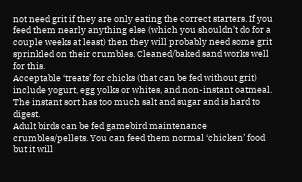not need grit if they are only eating the correct starters. If you feed them nearly anything else (which you shouldn’t do for a couple weeks at least) then they will probably need some grit sprinkled on their crumbles. Cleaned/baked sand works well for this.
Acceptable ‘treats’ for chicks (that can be fed without grit) include yogurt, egg yolks or whites, and non-instant oatmeal. The instant sort has too much salt and sugar and is hard to digest.
Adult birds can be fed gamebird maintenance crumbles/pellets. You can feed them normal ‘chicken’ food but it will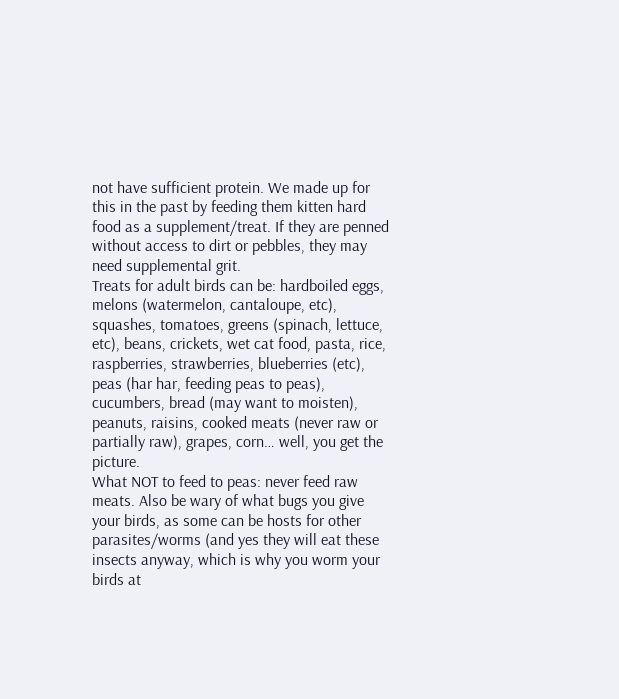not have sufficient protein. We made up for this in the past by feeding them kitten hard food as a supplement/treat. If they are penned without access to dirt or pebbles, they may need supplemental grit.
Treats for adult birds can be: hardboiled eggs, melons (watermelon, cantaloupe, etc), squashes, tomatoes, greens (spinach, lettuce, etc), beans, crickets, wet cat food, pasta, rice, raspberries, strawberries, blueberries (etc), peas (har har, feeding peas to peas), cucumbers, bread (may want to moisten), peanuts, raisins, cooked meats (never raw or partially raw), grapes, corn… well, you get the picture.
What NOT to feed to peas: never feed raw meats. Also be wary of what bugs you give your birds, as some can be hosts for other parasites/worms (and yes they will eat these insects anyway, which is why you worm your birds at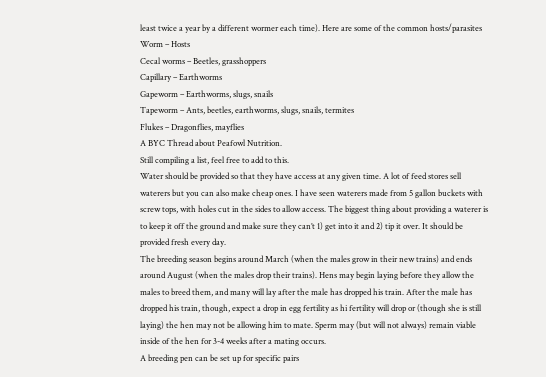least twice a year by a different wormer each time). Here are some of the common hosts/parasites
Worm – Hosts
Cecal worms – Beetles, grasshoppers
Capillary – Earthworms
Gapeworm – Earthworms, slugs, snails
Tapeworm – Ants, beetles, earthworms, slugs, snails, termites
Flukes – Dragonflies, mayflies
A BYC Thread about Peafowl Nutrition.
Still compiling a list, feel free to add to this.
Water should be provided so that they have access at any given time. A lot of feed stores sell waterers but you can also make cheap ones. I have seen waterers made from 5 gallon buckets with screw tops, with holes cut in the sides to allow access. The biggest thing about providing a waterer is to keep it off the ground and make sure they can’t 1) get into it and 2) tip it over. It should be provided fresh every day.
The breeding season begins around March (when the males grow in their new trains) and ends around August (when the males drop their trains). Hens may begin laying before they allow the males to breed them, and many will lay after the male has dropped his train. After the male has dropped his train, though, expect a drop in egg fertility as hi fertility will drop or (though she is still laying) the hen may not be allowing him to mate. Sperm may (but will not always) remain viable inside of the hen for 3-4 weeks after a mating occurs.
A breeding pen can be set up for specific pairs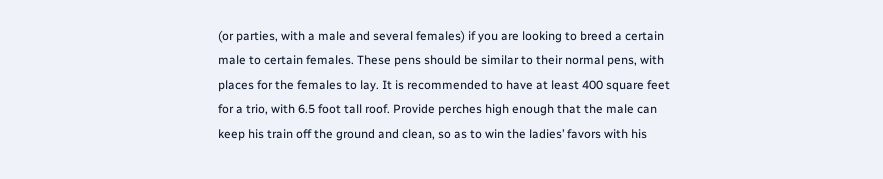(or parties, with a male and several females) if you are looking to breed a certain male to certain females. These pens should be similar to their normal pens, with places for the females to lay. It is recommended to have at least 400 square feet for a trio, with 6.5 foot tall roof. Provide perches high enough that the male can keep his train off the ground and clean, so as to win the ladies’ favors with his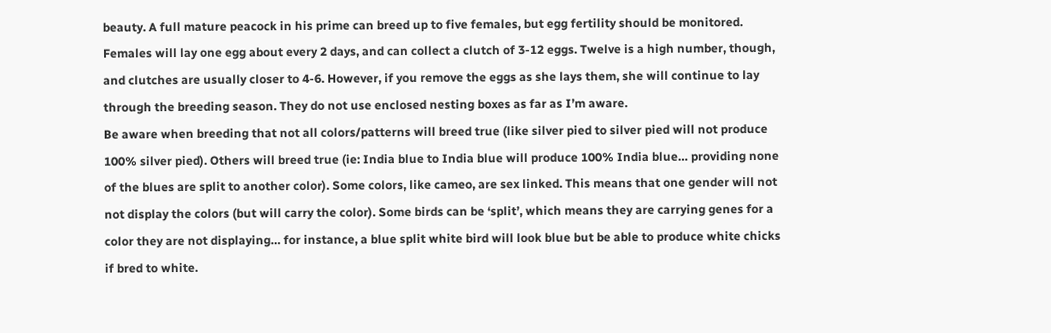beauty. A full mature peacock in his prime can breed up to five females, but egg fertility should be monitored.
Females will lay one egg about every 2 days, and can collect a clutch of 3-12 eggs. Twelve is a high number, though, and clutches are usually closer to 4-6. However, if you remove the eggs as she lays them, she will continue to lay through the breeding season. They do not use enclosed nesting boxes as far as I’m aware.
Be aware when breeding that not all colors/patterns will breed true (like silver pied to silver pied will not produce 100% silver pied). Others will breed true (ie: India blue to India blue will produce 100% India blue… providing none of the blues are split to another color). Some colors, like cameo, are sex linked. This means that one gender will not not display the colors (but will carry the color). Some birds can be ‘split’, which means they are carrying genes for a color they are not displaying… for instance, a blue split white bird will look blue but be able to produce white chicks if bred to white.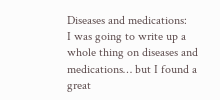Diseases and medications:
I was going to write up a whole thing on diseases and medications… but I found a great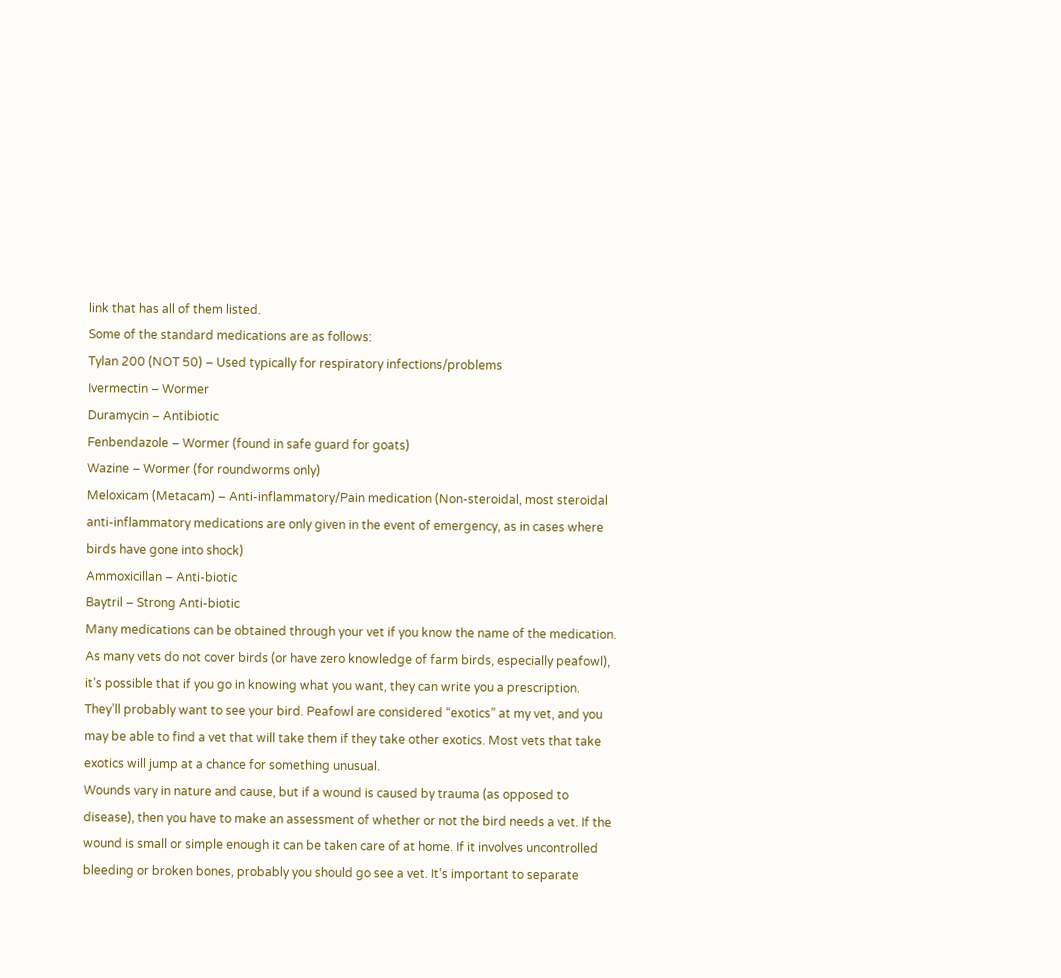link that has all of them listed.
Some of the standard medications are as follows:
Tylan 200 (NOT 50) – Used typically for respiratory infections/problems
Ivermectin – Wormer
Duramycin – Antibiotic
Fenbendazole – Wormer (found in safe guard for goats)
Wazine – Wormer (for roundworms only)
Meloxicam (Metacam) – Anti-inflammatory/Pain medication (Non-steroidal, most steroidal anti-inflammatory medications are only given in the event of emergency, as in cases where birds have gone into shock)
Ammoxicillan – Anti-biotic
Baytril – Strong Anti-biotic
Many medications can be obtained through your vet if you know the name of the medication. As many vets do not cover birds (or have zero knowledge of farm birds, especially peafowl), it’s possible that if you go in knowing what you want, they can write you a prescription. They’ll probably want to see your bird. Peafowl are considered “exotics” at my vet, and you may be able to find a vet that will take them if they take other exotics. Most vets that take exotics will jump at a chance for something unusual.
Wounds vary in nature and cause, but if a wound is caused by trauma (as opposed to disease), then you have to make an assessment of whether or not the bird needs a vet. If the wound is small or simple enough it can be taken care of at home. If it involves uncontrolled bleeding or broken bones, probably you should go see a vet. It’s important to separate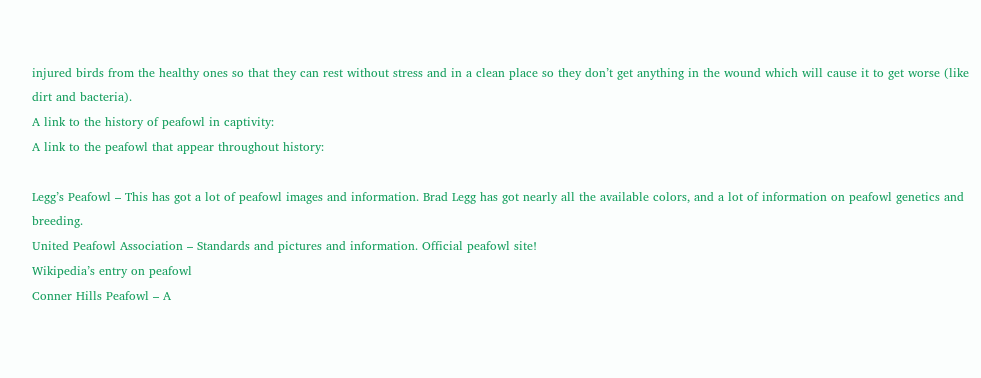injured birds from the healthy ones so that they can rest without stress and in a clean place so they don’t get anything in the wound which will cause it to get worse (like dirt and bacteria).
A link to the history of peafowl in captivity:
A link to the peafowl that appear throughout history:

Legg’s Peafowl – This has got a lot of peafowl images and information. Brad Legg has got nearly all the available colors, and a lot of information on peafowl genetics and breeding.
United Peafowl Association – Standards and pictures and information. Official peafowl site!
Wikipedia’s entry on peafowl
Conner Hills Peafowl – A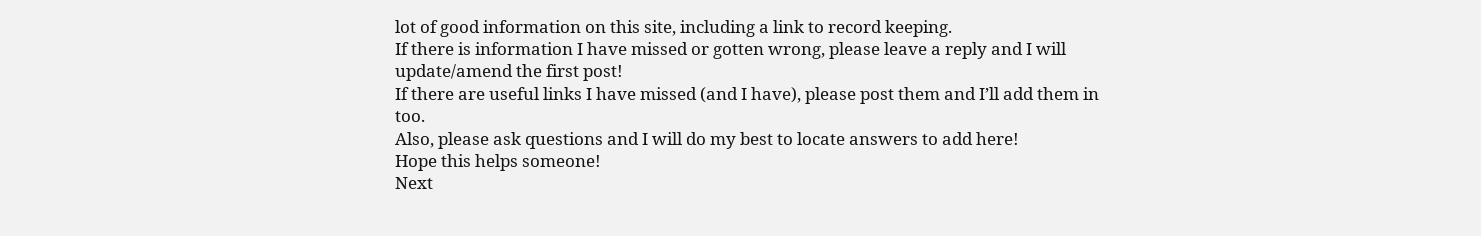lot of good information on this site, including a link to record keeping.
If there is information I have missed or gotten wrong, please leave a reply and I will update/amend the first post!
If there are useful links I have missed (and I have), please post them and I’ll add them in too.
Also, please ask questions and I will do my best to locate answers to add here!
Hope this helps someone!
Next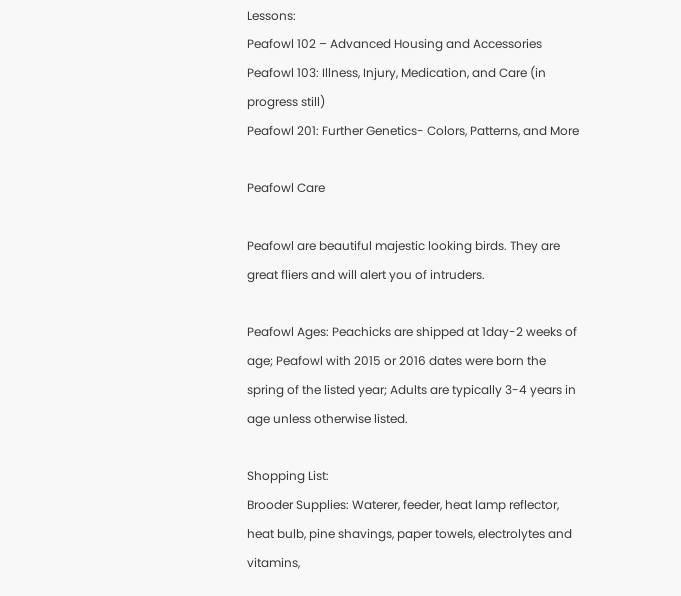Lessons:
Peafowl 102 – Advanced Housing and Accessories
Peafowl 103: Illness, Injury, Medication, and Care (in progress still)
Peafowl 201: Further Genetics- Colors, Patterns, and More

Peafowl Care

Peafowl are beautiful majestic looking birds. They are great fliers and will alert you of intruders.

Peafowl Ages: Peachicks are shipped at 1day-2 weeks of age; Peafowl with 2015 or 2016 dates were born the spring of the listed year; Adults are typically 3-4 years in age unless otherwise listed.

Shopping List:
Brooder Supplies: Waterer, feeder, heat lamp reflector, heat bulb, pine shavings, paper towels, electrolytes and vitamins,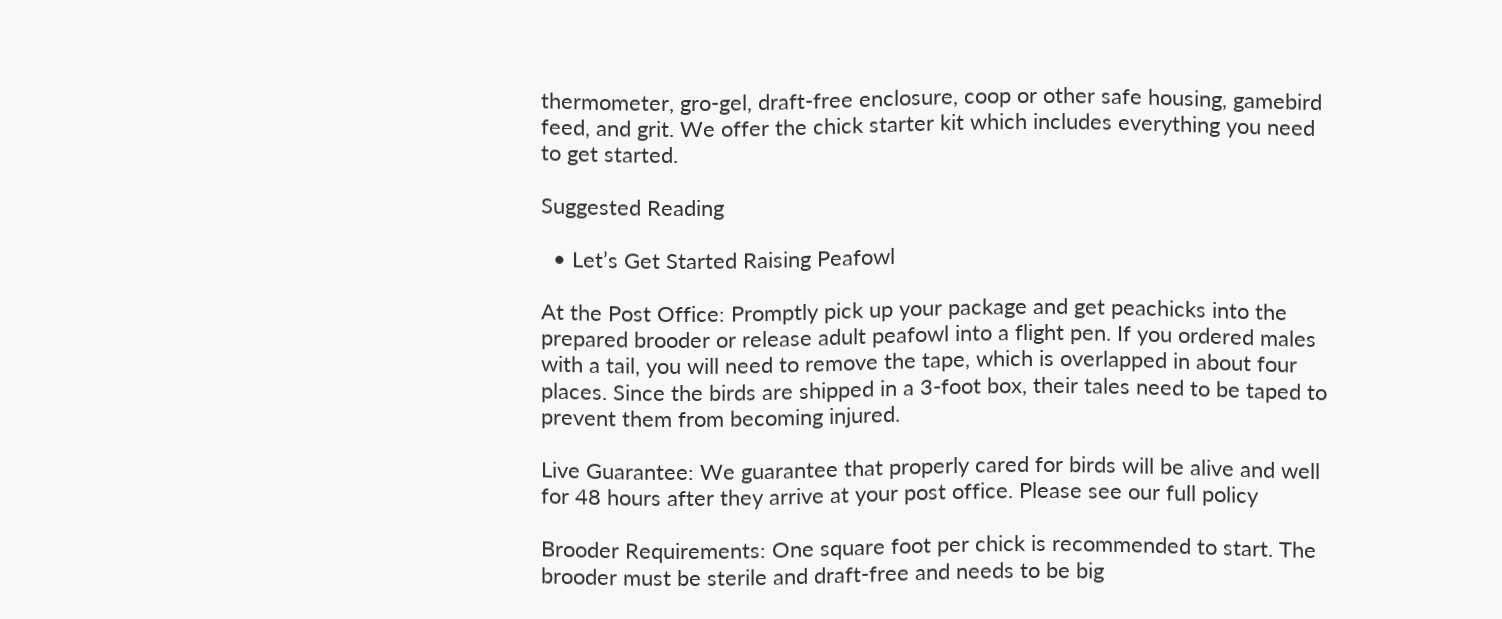thermometer, gro-gel, draft-free enclosure, coop or other safe housing, gamebird feed, and grit. We offer the chick starter kit which includes everything you need to get started.

Suggested Reading

  • Let’s Get Started Raising Peafowl

At the Post Office: Promptly pick up your package and get peachicks into the prepared brooder or release adult peafowl into a flight pen. If you ordered males with a tail, you will need to remove the tape, which is overlapped in about four places. Since the birds are shipped in a 3-foot box, their tales need to be taped to prevent them from becoming injured.

Live Guarantee: We guarantee that properly cared for birds will be alive and well for 48 hours after they arrive at your post office. Please see our full policy

Brooder Requirements: One square foot per chick is recommended to start. The brooder must be sterile and draft-free and needs to be big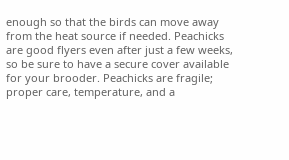enough so that the birds can move away from the heat source if needed. Peachicks are good flyers even after just a few weeks, so be sure to have a secure cover available for your brooder. Peachicks are fragile; proper care, temperature, and a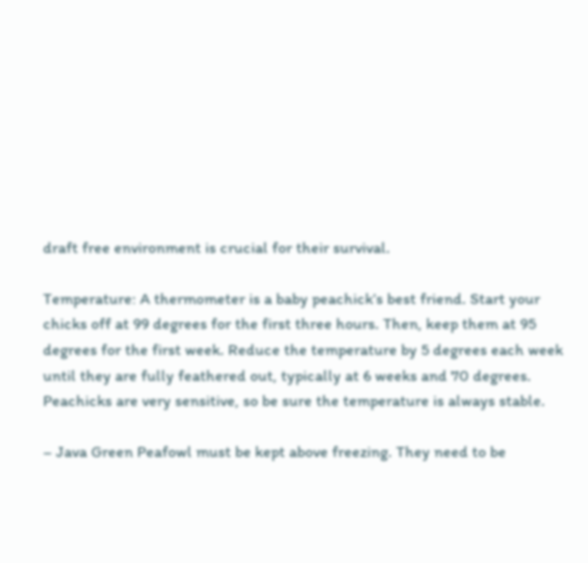draft free environment is crucial for their survival.

Temperature: A thermometer is a baby peachick’s best friend. Start your chicks off at 99 degrees for the first three hours. Then, keep them at 95 degrees for the first week. Reduce the temperature by 5 degrees each week until they are fully feathered out, typically at 6 weeks and 70 degrees. Peachicks are very sensitive, so be sure the temperature is always stable.

– Java Green Peafowl must be kept above freezing. They need to be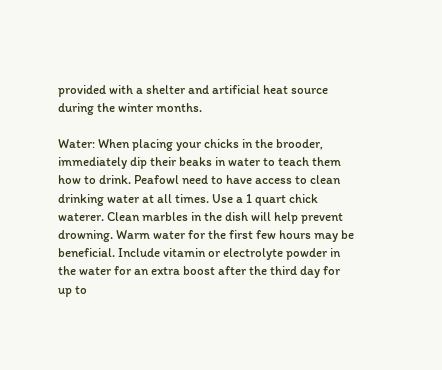provided with a shelter and artificial heat source during the winter months.

Water: When placing your chicks in the brooder, immediately dip their beaks in water to teach them how to drink. Peafowl need to have access to clean drinking water at all times. Use a 1 quart chick waterer. Clean marbles in the dish will help prevent drowning. Warm water for the first few hours may be beneficial. Include vitamin or electrolyte powder in the water for an extra boost after the third day for up to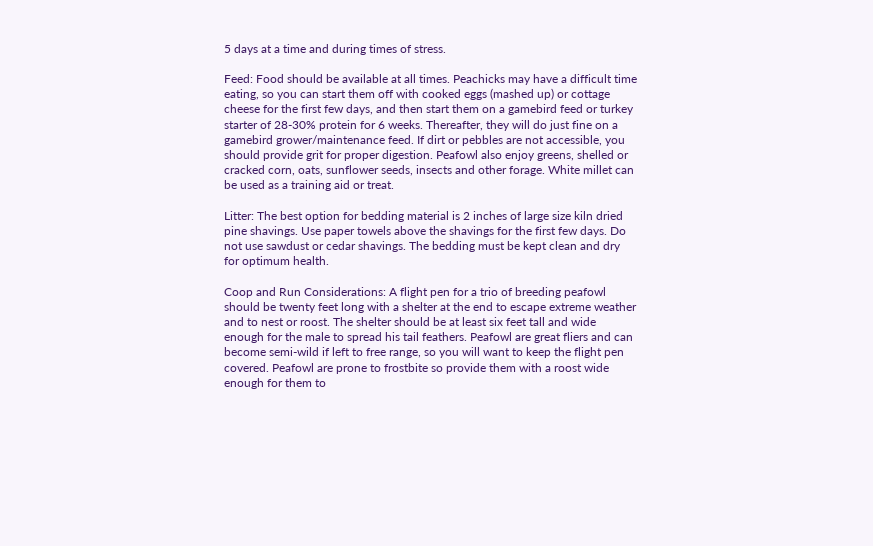5 days at a time and during times of stress.

Feed: Food should be available at all times. Peachicks may have a difficult time eating, so you can start them off with cooked eggs (mashed up) or cottage cheese for the first few days, and then start them on a gamebird feed or turkey starter of 28-30% protein for 6 weeks. Thereafter, they will do just fine on a gamebird grower/maintenance feed. If dirt or pebbles are not accessible, you should provide grit for proper digestion. Peafowl also enjoy greens, shelled or cracked corn, oats, sunflower seeds, insects and other forage. White millet can be used as a training aid or treat.

Litter: The best option for bedding material is 2 inches of large size kiln dried pine shavings. Use paper towels above the shavings for the first few days. Do not use sawdust or cedar shavings. The bedding must be kept clean and dry for optimum health.

Coop and Run Considerations: A flight pen for a trio of breeding peafowl should be twenty feet long with a shelter at the end to escape extreme weather and to nest or roost. The shelter should be at least six feet tall and wide enough for the male to spread his tail feathers. Peafowl are great fliers and can become semi-wild if left to free range, so you will want to keep the flight pen covered. Peafowl are prone to frostbite so provide them with a roost wide enough for them to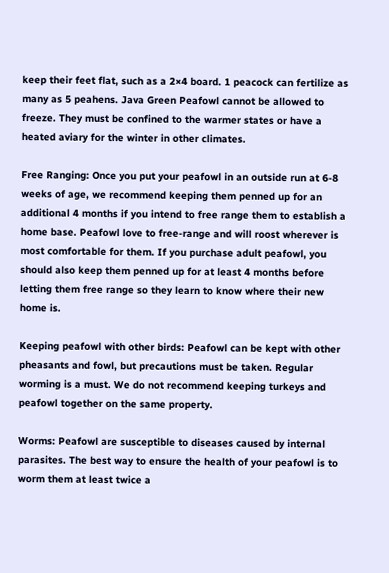keep their feet flat, such as a 2×4 board. 1 peacock can fertilize as many as 5 peahens. Java Green Peafowl cannot be allowed to freeze. They must be confined to the warmer states or have a heated aviary for the winter in other climates.

Free Ranging: Once you put your peafowl in an outside run at 6-8 weeks of age, we recommend keeping them penned up for an additional 4 months if you intend to free range them to establish a home base. Peafowl love to free-range and will roost wherever is most comfortable for them. If you purchase adult peafowl, you should also keep them penned up for at least 4 months before letting them free range so they learn to know where their new home is.

Keeping peafowl with other birds: Peafowl can be kept with other pheasants and fowl, but precautions must be taken. Regular worming is a must. We do not recommend keeping turkeys and peafowl together on the same property.

Worms: Peafowl are susceptible to diseases caused by internal parasites. The best way to ensure the health of your peafowl is to worm them at least twice a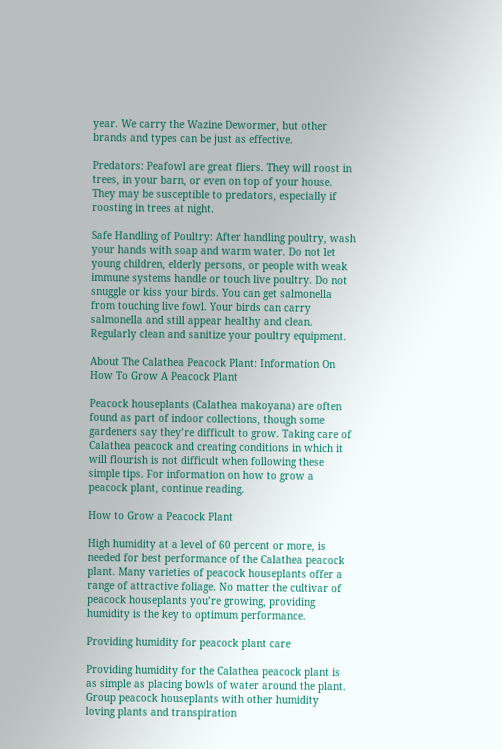year. We carry the Wazine Dewormer, but other brands and types can be just as effective.

Predators: Peafowl are great fliers. They will roost in trees, in your barn, or even on top of your house. They may be susceptible to predators, especially if roosting in trees at night.

Safe Handling of Poultry: After handling poultry, wash your hands with soap and warm water. Do not let young children, elderly persons, or people with weak immune systems handle or touch live poultry. Do not snuggle or kiss your birds. You can get salmonella from touching live fowl. Your birds can carry salmonella and still appear healthy and clean. Regularly clean and sanitize your poultry equipment.

About The Calathea Peacock Plant: Information On How To Grow A Peacock Plant

Peacock houseplants (Calathea makoyana) are often found as part of indoor collections, though some gardeners say they’re difficult to grow. Taking care of Calathea peacock and creating conditions in which it will flourish is not difficult when following these simple tips. For information on how to grow a peacock plant, continue reading.

How to Grow a Peacock Plant

High humidity at a level of 60 percent or more, is needed for best performance of the Calathea peacock plant. Many varieties of peacock houseplants offer a range of attractive foliage. No matter the cultivar of peacock houseplants you’re growing, providing humidity is the key to optimum performance.

Providing humidity for peacock plant care

Providing humidity for the Calathea peacock plant is as simple as placing bowls of water around the plant. Group peacock houseplants with other humidity loving plants and transpiration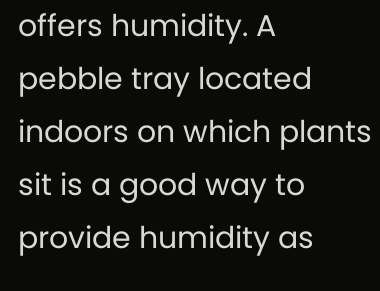offers humidity. A pebble tray located indoors on which plants sit is a good way to provide humidity as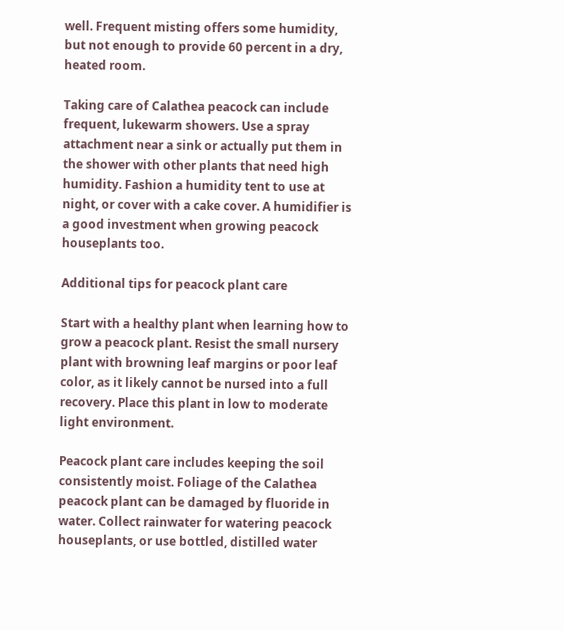well. Frequent misting offers some humidity, but not enough to provide 60 percent in a dry, heated room.

Taking care of Calathea peacock can include frequent, lukewarm showers. Use a spray attachment near a sink or actually put them in the shower with other plants that need high humidity. Fashion a humidity tent to use at night, or cover with a cake cover. A humidifier is a good investment when growing peacock houseplants too.

Additional tips for peacock plant care

Start with a healthy plant when learning how to grow a peacock plant. Resist the small nursery plant with browning leaf margins or poor leaf color, as it likely cannot be nursed into a full recovery. Place this plant in low to moderate light environment.

Peacock plant care includes keeping the soil consistently moist. Foliage of the Calathea peacock plant can be damaged by fluoride in water. Collect rainwater for watering peacock houseplants, or use bottled, distilled water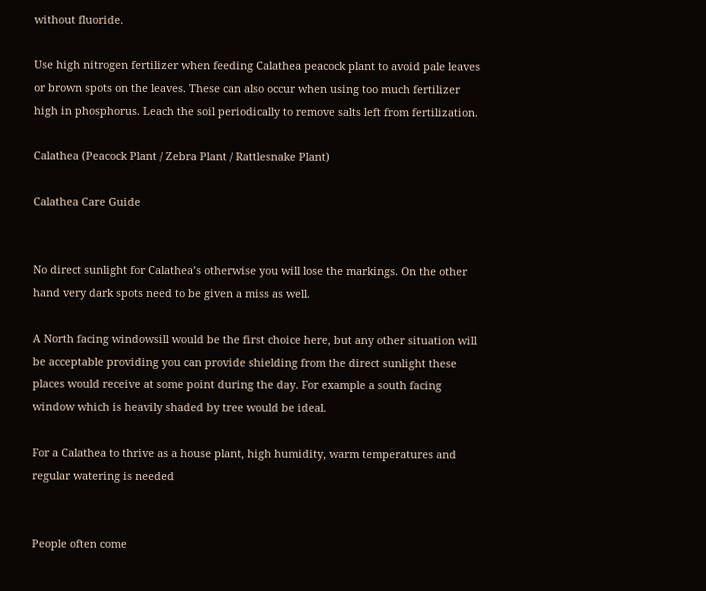without fluoride.

Use high nitrogen fertilizer when feeding Calathea peacock plant to avoid pale leaves or brown spots on the leaves. These can also occur when using too much fertilizer high in phosphorus. Leach the soil periodically to remove salts left from fertilization.

Calathea (Peacock Plant / Zebra Plant / Rattlesnake Plant)

Calathea Care Guide


No direct sunlight for Calathea’s otherwise you will lose the markings. On the other hand very dark spots need to be given a miss as well.

A North facing windowsill would be the first choice here, but any other situation will be acceptable providing you can provide shielding from the direct sunlight these places would receive at some point during the day. For example a south facing window which is heavily shaded by tree would be ideal.

For a Calathea to thrive as a house plant, high humidity, warm temperatures and regular watering is needed


People often come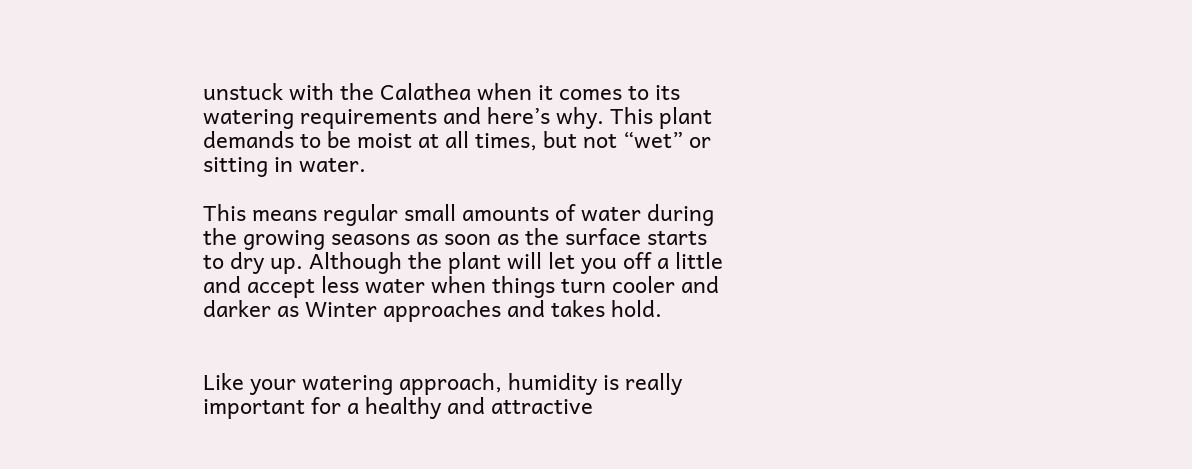unstuck with the Calathea when it comes to its watering requirements and here’s why. This plant demands to be moist at all times, but not “wet” or sitting in water.

This means regular small amounts of water during the growing seasons as soon as the surface starts to dry up. Although the plant will let you off a little and accept less water when things turn cooler and darker as Winter approaches and takes hold.


Like your watering approach, humidity is really important for a healthy and attractive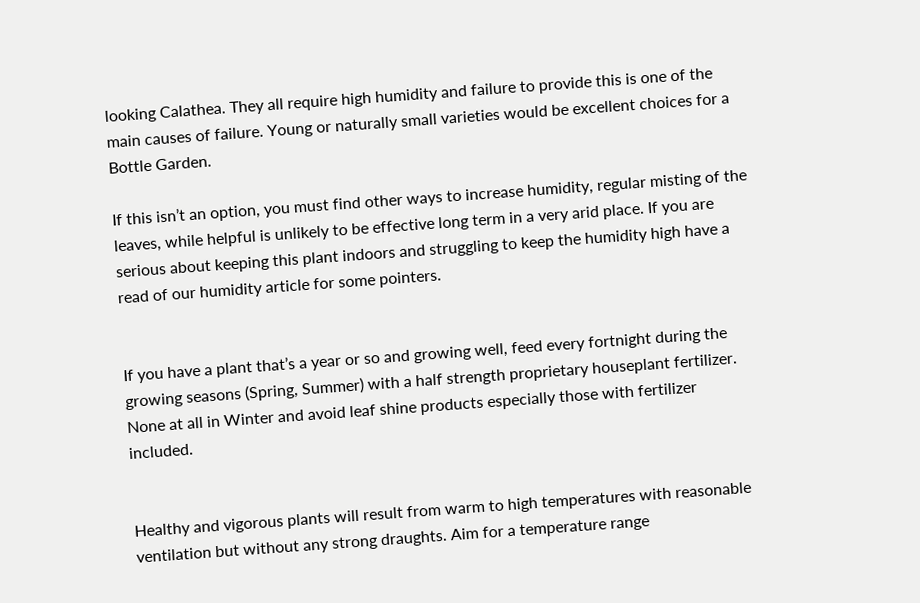looking Calathea. They all require high humidity and failure to provide this is one of the main causes of failure. Young or naturally small varieties would be excellent choices for a Bottle Garden.

If this isn’t an option, you must find other ways to increase humidity, regular misting of the leaves, while helpful is unlikely to be effective long term in a very arid place. If you are serious about keeping this plant indoors and struggling to keep the humidity high have a read of our humidity article for some pointers.


If you have a plant that’s a year or so and growing well, feed every fortnight during the growing seasons (Spring, Summer) with a half strength proprietary houseplant fertilizer. None at all in Winter and avoid leaf shine products especially those with fertilizer included.


Healthy and vigorous plants will result from warm to high temperatures with reasonable ventilation but without any strong draughts. Aim for a temperature range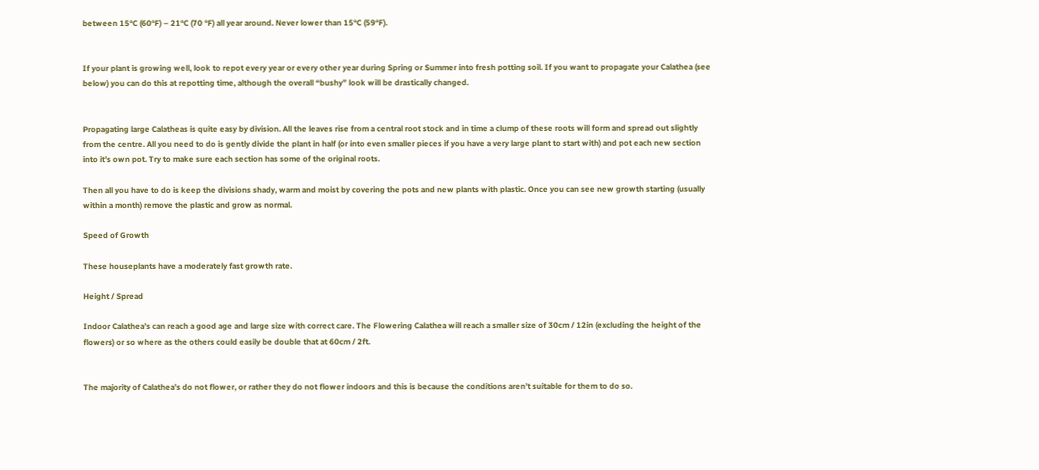between 15°C (60°F) – 21°C (70 °F) all year around. Never lower than 15°C (59°F).


If your plant is growing well, look to repot every year or every other year during Spring or Summer into fresh potting soil. If you want to propagate your Calathea (see below) you can do this at repotting time, although the overall “bushy” look will be drastically changed.


Propagating large Calatheas is quite easy by division. All the leaves rise from a central root stock and in time a clump of these roots will form and spread out slightly from the centre. All you need to do is gently divide the plant in half (or into even smaller pieces if you have a very large plant to start with) and pot each new section into it’s own pot. Try to make sure each section has some of the original roots.

Then all you have to do is keep the divisions shady, warm and moist by covering the pots and new plants with plastic. Once you can see new growth starting (usually within a month) remove the plastic and grow as normal.

Speed of Growth

These houseplants have a moderately fast growth rate.

Height / Spread

Indoor Calathea’s can reach a good age and large size with correct care. The Flowering Calathea will reach a smaller size of 30cm / 12in (excluding the height of the flowers) or so where as the others could easily be double that at 60cm / 2ft.


The majority of Calathea’s do not flower, or rather they do not flower indoors and this is because the conditions aren’t suitable for them to do so.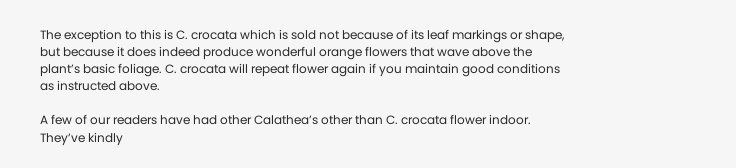The exception to this is C. crocata which is sold not because of its leaf markings or shape, but because it does indeed produce wonderful orange flowers that wave above the plant’s basic foliage. C. crocata will repeat flower again if you maintain good conditions as instructed above.

A few of our readers have had other Calathea’s other than C. crocata flower indoor. They’ve kindly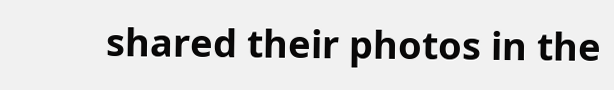shared their photos in the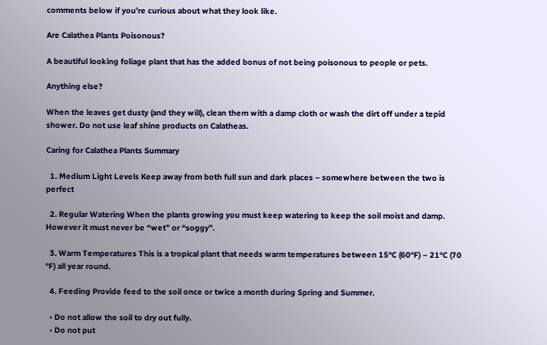comments below if you’re curious about what they look like.

Are Calathea Plants Poisonous?

A beautiful looking foliage plant that has the added bonus of not being poisonous to people or pets.

Anything else?

When the leaves get dusty (and they will), clean them with a damp cloth or wash the dirt off under a tepid shower. Do not use leaf shine products on Calatheas.

Caring for Calathea Plants Summary

  1. Medium Light Levels Keep away from both full sun and dark places – somewhere between the two is perfect

  2. Regular Watering When the plants growing you must keep watering to keep the soil moist and damp. However it must never be “wet” or “soggy”.

  3. Warm Temperatures This is a tropical plant that needs warm temperatures between 15°C (60°F) – 21°C (70 °F) all year round.

  4. Feeding Provide feed to the soil once or twice a month during Spring and Summer.

  • Do not allow the soil to dry out fully.
  • Do not put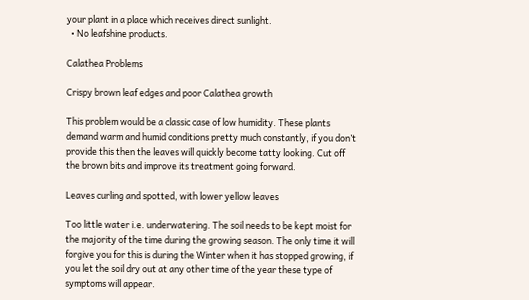your plant in a place which receives direct sunlight.
  • No leafshine products.

Calathea Problems

Crispy brown leaf edges and poor Calathea growth

This problem would be a classic case of low humidity. These plants demand warm and humid conditions pretty much constantly, if you don’t provide this then the leaves will quickly become tatty looking. Cut off the brown bits and improve its treatment going forward.

Leaves curling and spotted, with lower yellow leaves

Too little water i.e. underwatering. The soil needs to be kept moist for the majority of the time during the growing season. The only time it will forgive you for this is during the Winter when it has stopped growing, if you let the soil dry out at any other time of the year these type of symptoms will appear.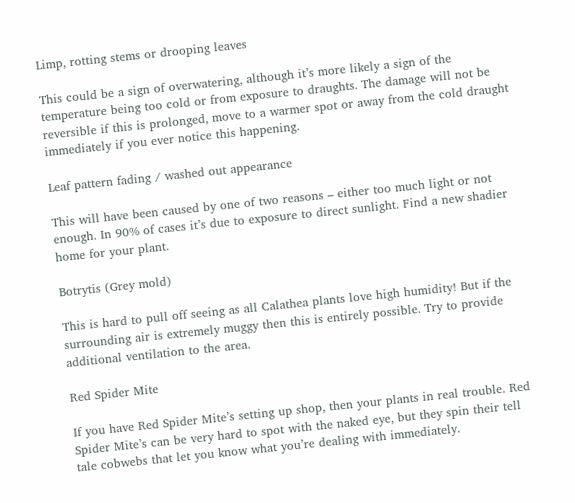Limp, rotting stems or drooping leaves

This could be a sign of overwatering, although it’s more likely a sign of the temperature being too cold or from exposure to draughts. The damage will not be reversible if this is prolonged, move to a warmer spot or away from the cold draught immediately if you ever notice this happening.

Leaf pattern fading / washed out appearance

This will have been caused by one of two reasons – either too much light or not enough. In 90% of cases it’s due to exposure to direct sunlight. Find a new shadier home for your plant.

Botrytis (Grey mold)

This is hard to pull off seeing as all Calathea plants love high humidity! But if the surrounding air is extremely muggy then this is entirely possible. Try to provide additional ventilation to the area.

Red Spider Mite

If you have Red Spider Mite’s setting up shop, then your plants in real trouble. Red Spider Mite’s can be very hard to spot with the naked eye, but they spin their tell tale cobwebs that let you know what you’re dealing with immediately.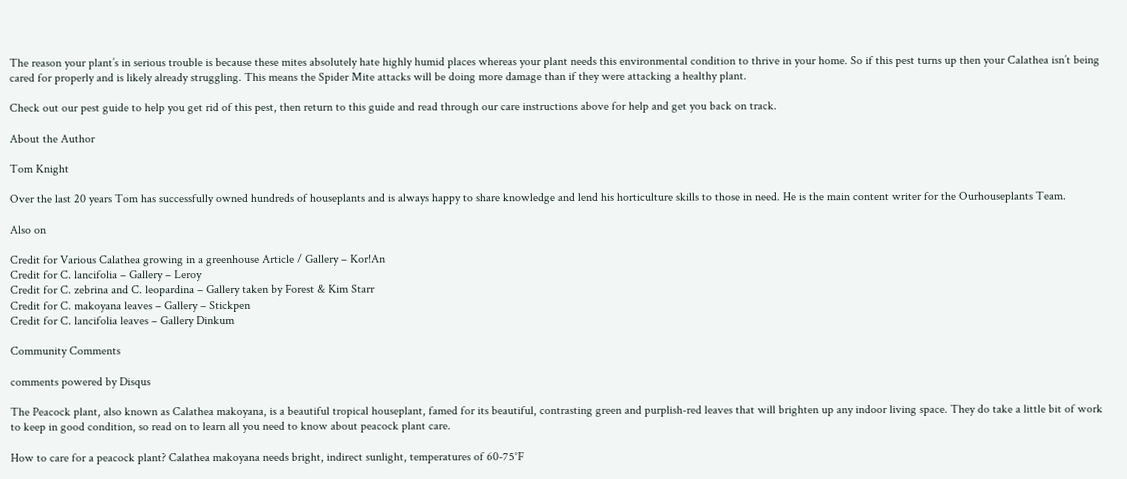The reason your plant’s in serious trouble is because these mites absolutely hate highly humid places whereas your plant needs this environmental condition to thrive in your home. So if this pest turns up then your Calathea isn’t being cared for properly and is likely already struggling. This means the Spider Mite attacks will be doing more damage than if they were attacking a healthy plant.

Check out our pest guide to help you get rid of this pest, then return to this guide and read through our care instructions above for help and get you back on track.

About the Author

Tom Knight

Over the last 20 years Tom has successfully owned hundreds of houseplants and is always happy to share knowledge and lend his horticulture skills to those in need. He is the main content writer for the Ourhouseplants Team.

Also on

Credit for Various Calathea growing in a greenhouse Article / Gallery – Kor!An
Credit for C. lancifolia – Gallery – Leroy
Credit for C. zebrina and C. leopardina – Gallery taken by Forest & Kim Starr
Credit for C. makoyana leaves – Gallery – Stickpen
Credit for C. lancifolia leaves – Gallery Dinkum

Community Comments

comments powered by Disqus

The Peacock plant, also known as Calathea makoyana, is a beautiful tropical houseplant, famed for its beautiful, contrasting green and purplish-red leaves that will brighten up any indoor living space. They do take a little bit of work to keep in good condition, so read on to learn all you need to know about peacock plant care.

How to care for a peacock plant? Calathea makoyana needs bright, indirect sunlight, temperatures of 60-75°F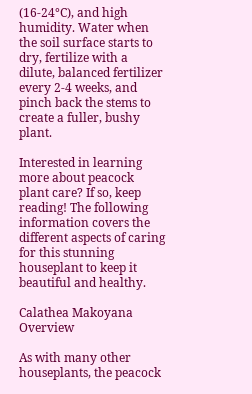(16-24°C), and high humidity. Water when the soil surface starts to dry, fertilize with a dilute, balanced fertilizer every 2-4 weeks, and pinch back the stems to create a fuller, bushy plant.

Interested in learning more about peacock plant care? If so, keep reading! The following information covers the different aspects of caring for this stunning houseplant to keep it beautiful and healthy.

Calathea Makoyana Overview

As with many other houseplants, the peacock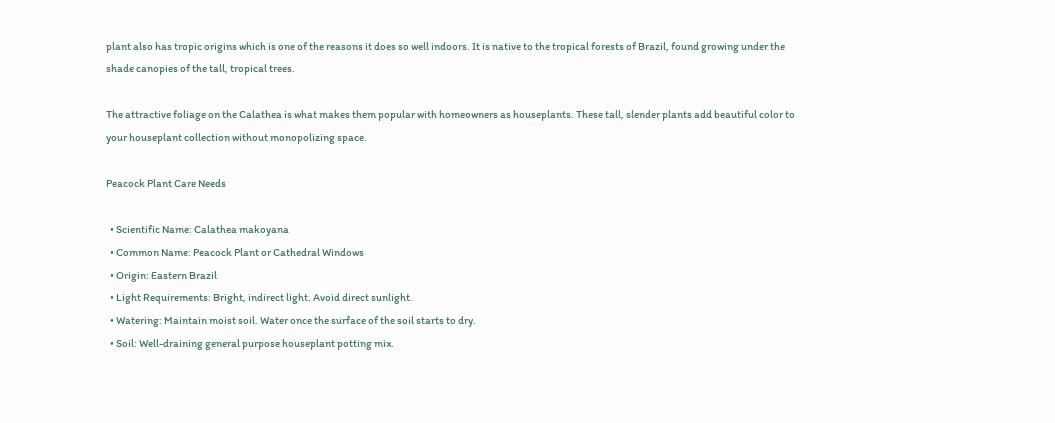plant also has tropic origins which is one of the reasons it does so well indoors. It is native to the tropical forests of Brazil, found growing under the shade canopies of the tall, tropical trees.

The attractive foliage on the Calathea is what makes them popular with homeowners as houseplants. These tall, slender plants add beautiful color to your houseplant collection without monopolizing space.

Peacock Plant Care Needs

  • Scientific Name: Calathea makoyana
  • Common Name: Peacock Plant or Cathedral Windows
  • Origin: Eastern Brazil
  • Light Requirements: Bright, indirect light. Avoid direct sunlight.
  • Watering: Maintain moist soil. Water once the surface of the soil starts to dry.
  • Soil: Well-draining general purpose houseplant potting mix.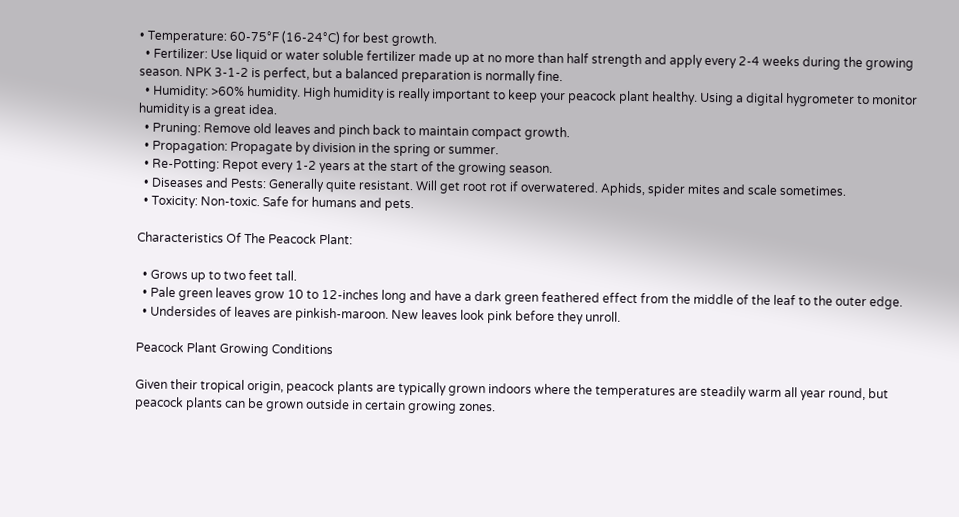• Temperature: 60-75°F (16-24°C) for best growth.
  • Fertilizer: Use liquid or water soluble fertilizer made up at no more than half strength and apply every 2-4 weeks during the growing season. NPK 3-1-2 is perfect, but a balanced preparation is normally fine.
  • Humidity: >60% humidity. High humidity is really important to keep your peacock plant healthy. Using a digital hygrometer to monitor humidity is a great idea.
  • Pruning: Remove old leaves and pinch back to maintain compact growth.
  • Propagation: Propagate by division in the spring or summer.
  • Re-Potting: Repot every 1-2 years at the start of the growing season.
  • Diseases and Pests: Generally quite resistant. Will get root rot if overwatered. Aphids, spider mites and scale sometimes.
  • Toxicity: Non-toxic. Safe for humans and pets.

Characteristics Of The Peacock Plant:

  • Grows up to two feet tall.
  • Pale green leaves grow 10 to 12-inches long and have a dark green feathered effect from the middle of the leaf to the outer edge.
  • Undersides of leaves are pinkish-maroon. New leaves look pink before they unroll.

Peacock Plant Growing Conditions

Given their tropical origin, peacock plants are typically grown indoors where the temperatures are steadily warm all year round, but peacock plants can be grown outside in certain growing zones.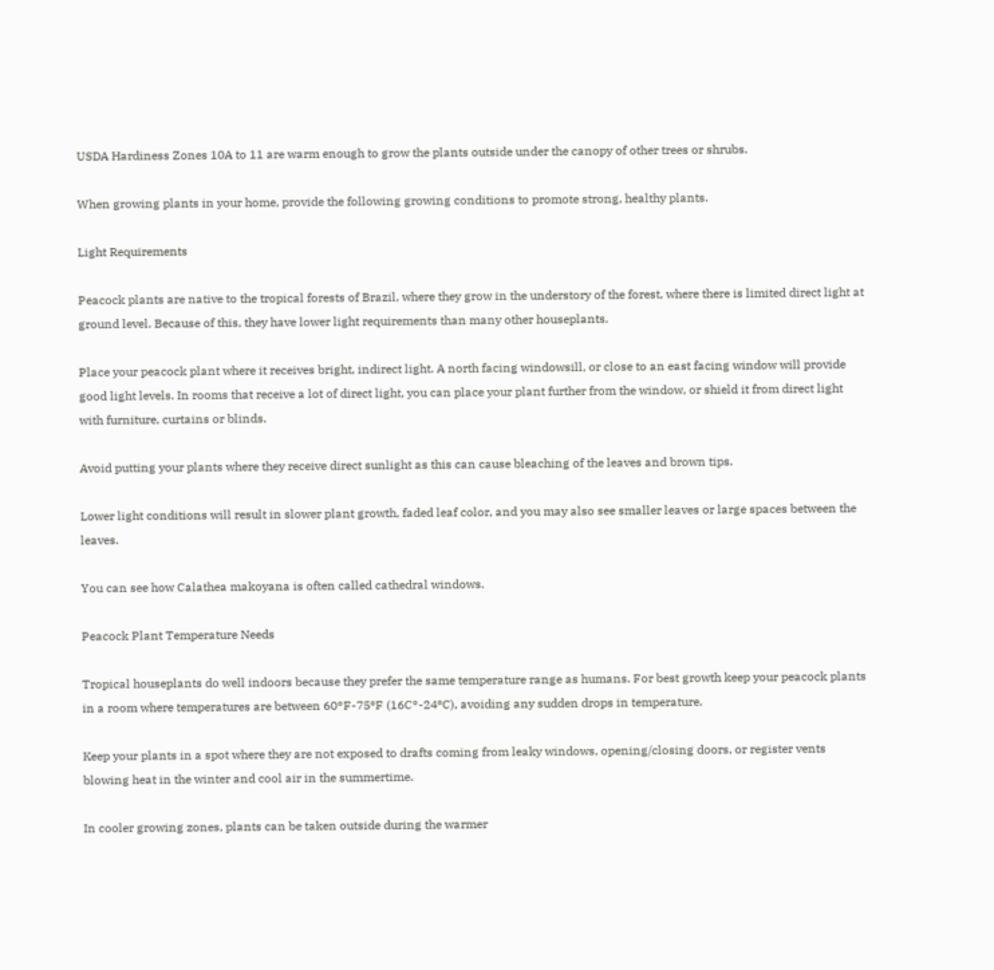USDA Hardiness Zones 10A to 11 are warm enough to grow the plants outside under the canopy of other trees or shrubs.

When growing plants in your home, provide the following growing conditions to promote strong, healthy plants.

Light Requirements

Peacock plants are native to the tropical forests of Brazil, where they grow in the understory of the forest, where there is limited direct light at ground level. Because of this, they have lower light requirements than many other houseplants.

Place your peacock plant where it receives bright, indirect light. A north facing windowsill, or close to an east facing window will provide good light levels. In rooms that receive a lot of direct light, you can place your plant further from the window, or shield it from direct light with furniture, curtains or blinds.

Avoid putting your plants where they receive direct sunlight as this can cause bleaching of the leaves and brown tips.

Lower light conditions will result in slower plant growth, faded leaf color, and you may also see smaller leaves or large spaces between the leaves.

You can see how Calathea makoyana is often called cathedral windows.

Peacock Plant Temperature Needs

Tropical houseplants do well indoors because they prefer the same temperature range as humans. For best growth keep your peacock plants in a room where temperatures are between 60°F-75ºF (16C°-24ºC), avoiding any sudden drops in temperature.

Keep your plants in a spot where they are not exposed to drafts coming from leaky windows, opening/closing doors, or register vents blowing heat in the winter and cool air in the summertime.

In cooler growing zones, plants can be taken outside during the warmer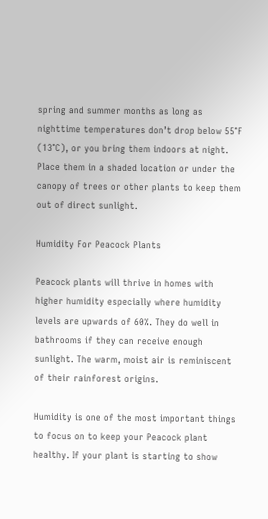spring and summer months as long as nighttime temperatures don’t drop below 55°F (13°C), or you bring them indoors at night. Place them in a shaded location or under the canopy of trees or other plants to keep them out of direct sunlight.

Humidity For Peacock Plants

Peacock plants will thrive in homes with higher humidity especially where humidity levels are upwards of 60%. They do well in bathrooms if they can receive enough sunlight. The warm, moist air is reminiscent of their rainforest origins.

Humidity is one of the most important things to focus on to keep your Peacock plant healthy. If your plant is starting to show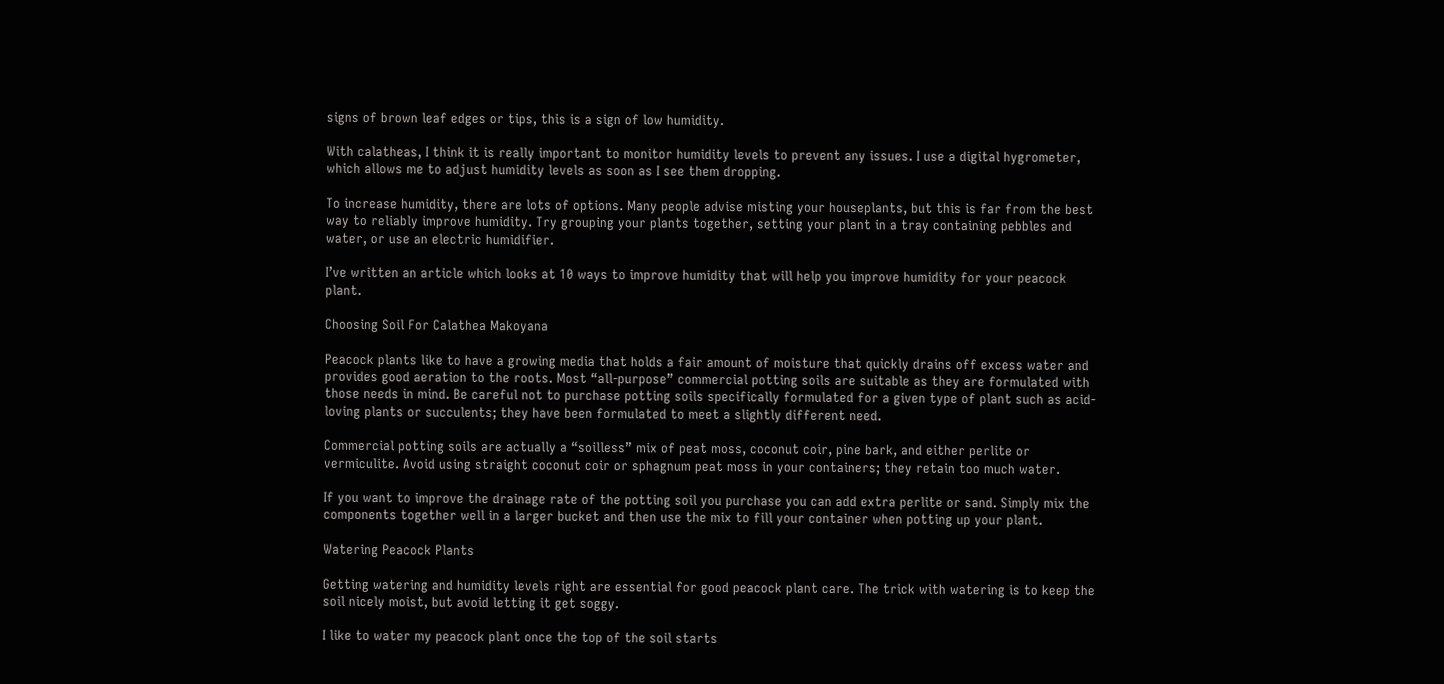signs of brown leaf edges or tips, this is a sign of low humidity.

With calatheas, I think it is really important to monitor humidity levels to prevent any issues. I use a digital hygrometer, which allows me to adjust humidity levels as soon as I see them dropping.

To increase humidity, there are lots of options. Many people advise misting your houseplants, but this is far from the best way to reliably improve humidity. Try grouping your plants together, setting your plant in a tray containing pebbles and water, or use an electric humidifier.

I’ve written an article which looks at 10 ways to improve humidity that will help you improve humidity for your peacock plant.

Choosing Soil For Calathea Makoyana

Peacock plants like to have a growing media that holds a fair amount of moisture that quickly drains off excess water and provides good aeration to the roots. Most “all-purpose” commercial potting soils are suitable as they are formulated with those needs in mind. Be careful not to purchase potting soils specifically formulated for a given type of plant such as acid-loving plants or succulents; they have been formulated to meet a slightly different need.

Commercial potting soils are actually a “soilless” mix of peat moss, coconut coir, pine bark, and either perlite or vermiculite. Avoid using straight coconut coir or sphagnum peat moss in your containers; they retain too much water.

If you want to improve the drainage rate of the potting soil you purchase you can add extra perlite or sand. Simply mix the components together well in a larger bucket and then use the mix to fill your container when potting up your plant.

Watering Peacock Plants

Getting watering and humidity levels right are essential for good peacock plant care. The trick with watering is to keep the soil nicely moist, but avoid letting it get soggy.

I like to water my peacock plant once the top of the soil starts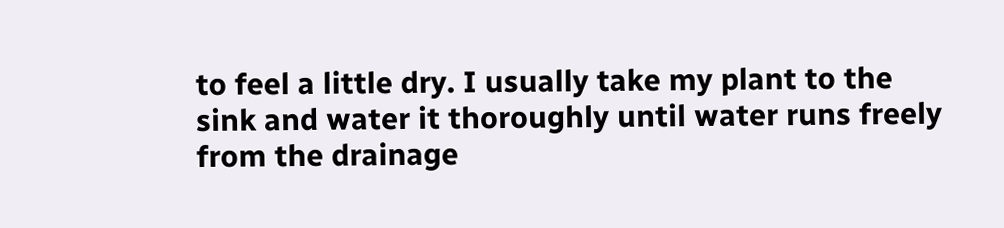to feel a little dry. I usually take my plant to the sink and water it thoroughly until water runs freely from the drainage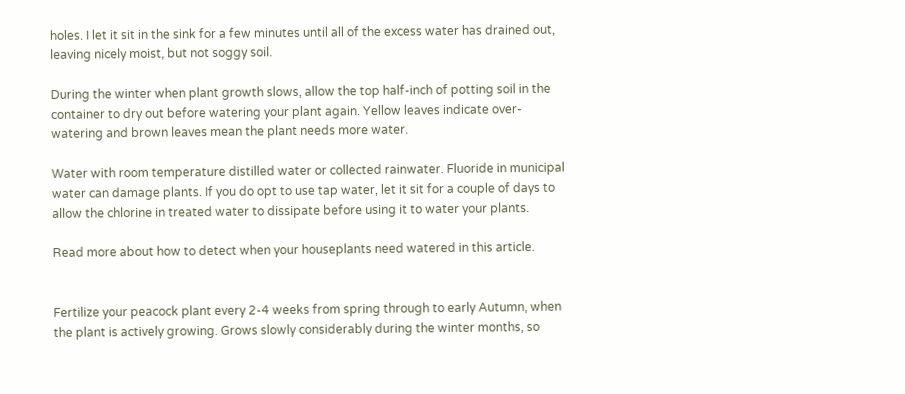holes. I let it sit in the sink for a few minutes until all of the excess water has drained out, leaving nicely moist, but not soggy soil.

During the winter when plant growth slows, allow the top half-inch of potting soil in the container to dry out before watering your plant again. Yellow leaves indicate over-watering and brown leaves mean the plant needs more water.

Water with room temperature distilled water or collected rainwater. Fluoride in municipal water can damage plants. If you do opt to use tap water, let it sit for a couple of days to allow the chlorine in treated water to dissipate before using it to water your plants.

Read more about how to detect when your houseplants need watered in this article.


Fertilize your peacock plant every 2-4 weeks from spring through to early Autumn, when the plant is actively growing. Grows slowly considerably during the winter months, so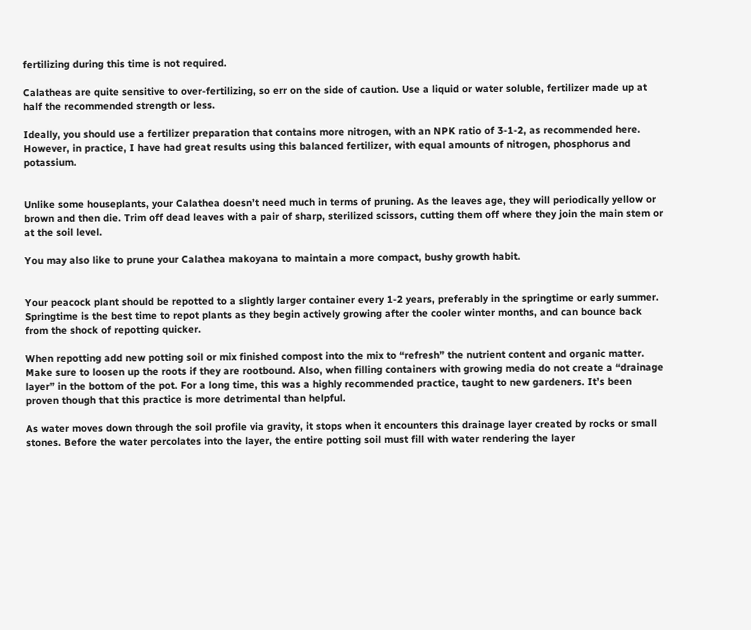fertilizing during this time is not required.

Calatheas are quite sensitive to over-fertilizing, so err on the side of caution. Use a liquid or water soluble, fertilizer made up at half the recommended strength or less.

Ideally, you should use a fertilizer preparation that contains more nitrogen, with an NPK ratio of 3-1-2, as recommended here. However, in practice, I have had great results using this balanced fertilizer, with equal amounts of nitrogen, phosphorus and potassium.


Unlike some houseplants, your Calathea doesn’t need much in terms of pruning. As the leaves age, they will periodically yellow or brown and then die. Trim off dead leaves with a pair of sharp, sterilized scissors, cutting them off where they join the main stem or at the soil level.

You may also like to prune your Calathea makoyana to maintain a more compact, bushy growth habit.


Your peacock plant should be repotted to a slightly larger container every 1-2 years, preferably in the springtime or early summer. Springtime is the best time to repot plants as they begin actively growing after the cooler winter months, and can bounce back from the shock of repotting quicker.

When repotting add new potting soil or mix finished compost into the mix to “refresh” the nutrient content and organic matter. Make sure to loosen up the roots if they are rootbound. Also, when filling containers with growing media do not create a “drainage layer” in the bottom of the pot. For a long time, this was a highly recommended practice, taught to new gardeners. It’s been proven though that this practice is more detrimental than helpful.

As water moves down through the soil profile via gravity, it stops when it encounters this drainage layer created by rocks or small stones. Before the water percolates into the layer, the entire potting soil must fill with water rendering the layer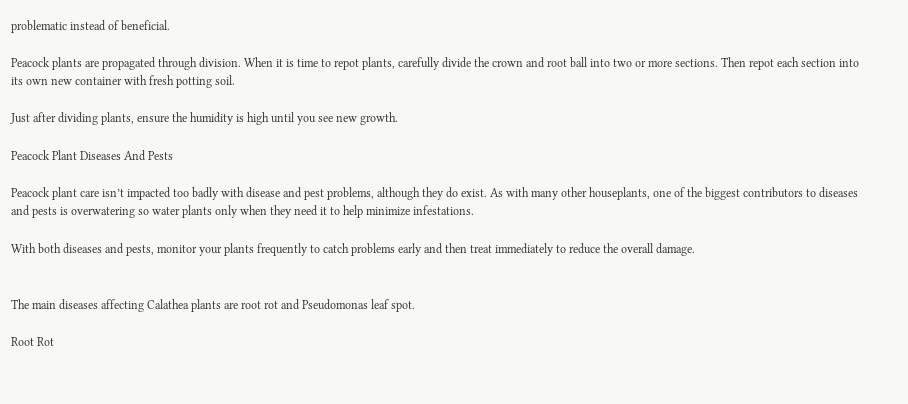problematic instead of beneficial.

Peacock plants are propagated through division. When it is time to repot plants, carefully divide the crown and root ball into two or more sections. Then repot each section into its own new container with fresh potting soil.

Just after dividing plants, ensure the humidity is high until you see new growth.

Peacock Plant Diseases And Pests

Peacock plant care isn’t impacted too badly with disease and pest problems, although they do exist. As with many other houseplants, one of the biggest contributors to diseases and pests is overwatering so water plants only when they need it to help minimize infestations.

With both diseases and pests, monitor your plants frequently to catch problems early and then treat immediately to reduce the overall damage.


The main diseases affecting Calathea plants are root rot and Pseudomonas leaf spot.

Root Rot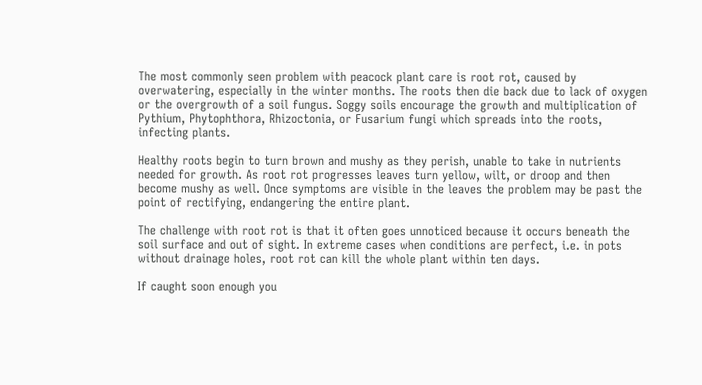The most commonly seen problem with peacock plant care is root rot, caused by overwatering, especially in the winter months. The roots then die back due to lack of oxygen or the overgrowth of a soil fungus. Soggy soils encourage the growth and multiplication of Pythium, Phytophthora, Rhizoctonia, or Fusarium fungi which spreads into the roots, infecting plants.

Healthy roots begin to turn brown and mushy as they perish, unable to take in nutrients needed for growth. As root rot progresses leaves turn yellow, wilt, or droop and then become mushy as well. Once symptoms are visible in the leaves the problem may be past the point of rectifying, endangering the entire plant.

The challenge with root rot is that it often goes unnoticed because it occurs beneath the soil surface and out of sight. In extreme cases when conditions are perfect, i.e. in pots without drainage holes, root rot can kill the whole plant within ten days.

If caught soon enough you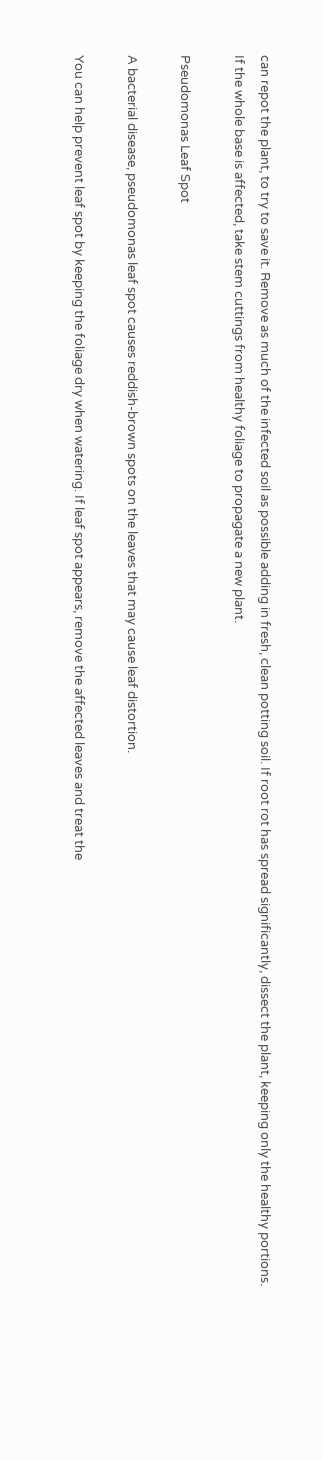can repot the plant, to try to save it. Remove as much of the infected soil as possible adding in fresh, clean potting soil. If root rot has spread significantly, dissect the plant, keeping only the healthy portions. If the whole base is affected, take stem cuttings from healthy foliage to propagate a new plant.

Pseudomonas Leaf Spot

A bacterial disease, pseudomonas leaf spot causes reddish-brown spots on the leaves that may cause leaf distortion.

You can help prevent leaf spot by keeping the foliage dry when watering. If leaf spot appears, remove the affected leaves and treat the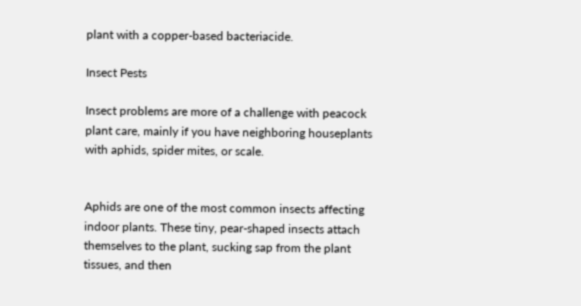plant with a copper-based bacteriacide.

Insect Pests

Insect problems are more of a challenge with peacock plant care, mainly if you have neighboring houseplants with aphids, spider mites, or scale.


Aphids are one of the most common insects affecting indoor plants. These tiny, pear-shaped insects attach themselves to the plant, sucking sap from the plant tissues, and then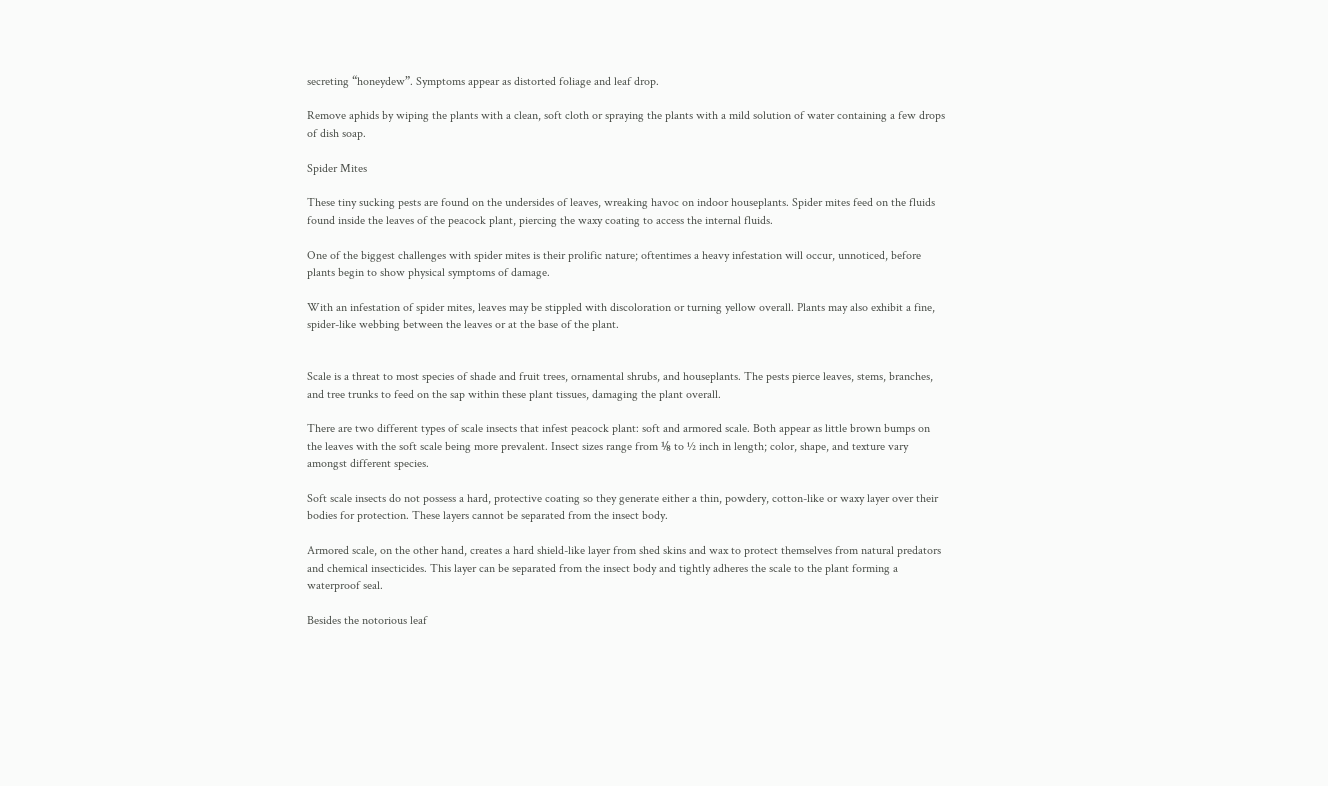secreting “honeydew”. Symptoms appear as distorted foliage and leaf drop.

Remove aphids by wiping the plants with a clean, soft cloth or spraying the plants with a mild solution of water containing a few drops of dish soap.

Spider Mites

These tiny sucking pests are found on the undersides of leaves, wreaking havoc on indoor houseplants. Spider mites feed on the fluids found inside the leaves of the peacock plant, piercing the waxy coating to access the internal fluids.

One of the biggest challenges with spider mites is their prolific nature; oftentimes a heavy infestation will occur, unnoticed, before plants begin to show physical symptoms of damage.

With an infestation of spider mites, leaves may be stippled with discoloration or turning yellow overall. Plants may also exhibit a fine, spider-like webbing between the leaves or at the base of the plant.


Scale is a threat to most species of shade and fruit trees, ornamental shrubs, and houseplants. The pests pierce leaves, stems, branches, and tree trunks to feed on the sap within these plant tissues, damaging the plant overall.

There are two different types of scale insects that infest peacock plant: soft and armored scale. Both appear as little brown bumps on the leaves with the soft scale being more prevalent. Insect sizes range from ⅛ to ½ inch in length; color, shape, and texture vary amongst different species.

Soft scale insects do not possess a hard, protective coating so they generate either a thin, powdery, cotton-like or waxy layer over their bodies for protection. These layers cannot be separated from the insect body.

Armored scale, on the other hand, creates a hard shield-like layer from shed skins and wax to protect themselves from natural predators and chemical insecticides. This layer can be separated from the insect body and tightly adheres the scale to the plant forming a waterproof seal.

Besides the notorious leaf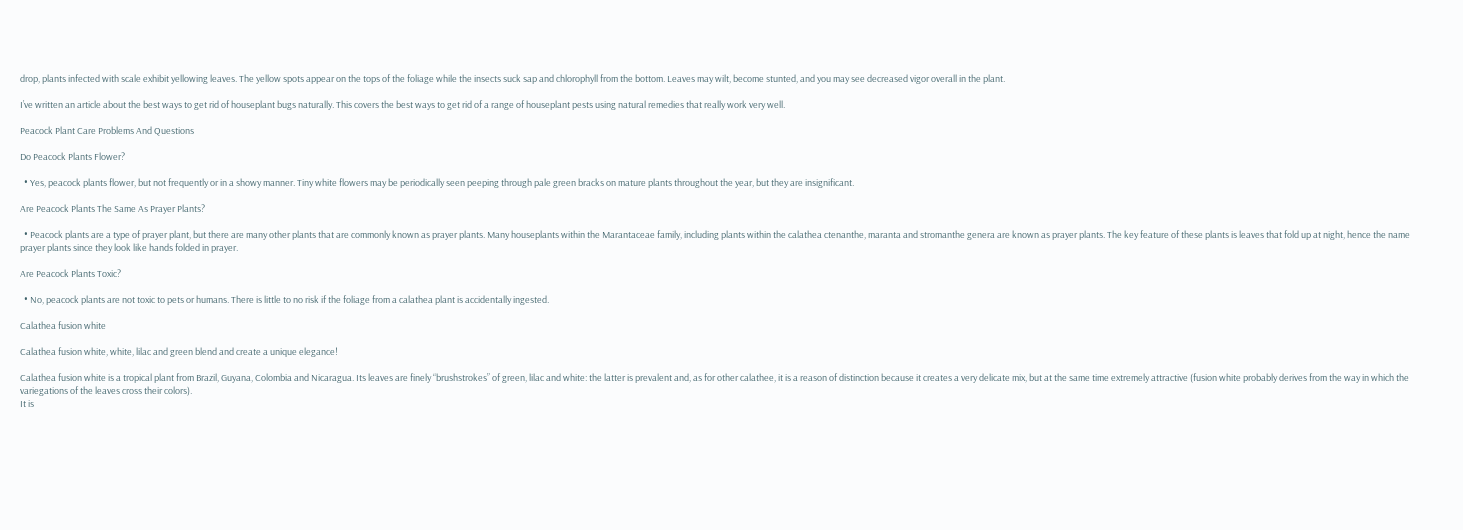drop, plants infected with scale exhibit yellowing leaves. The yellow spots appear on the tops of the foliage while the insects suck sap and chlorophyll from the bottom. Leaves may wilt, become stunted, and you may see decreased vigor overall in the plant.

I’ve written an article about the best ways to get rid of houseplant bugs naturally. This covers the best ways to get rid of a range of houseplant pests using natural remedies that really work very well.

Peacock Plant Care Problems And Questions

Do Peacock Plants Flower?

  • Yes, peacock plants flower, but not frequently or in a showy manner. Tiny white flowers may be periodically seen peeping through pale green bracks on mature plants throughout the year, but they are insignificant.

Are Peacock Plants The Same As Prayer Plants?

  • Peacock plants are a type of prayer plant, but there are many other plants that are commonly known as prayer plants. Many houseplants within the Marantaceae family, including plants within the calathea ctenanthe, maranta and stromanthe genera are known as prayer plants. The key feature of these plants is leaves that fold up at night, hence the name prayer plants since they look like hands folded in prayer.

Are Peacock Plants Toxic?

  • No, peacock plants are not toxic to pets or humans. There is little to no risk if the foliage from a calathea plant is accidentally ingested.

Calathea fusion white

Calathea fusion white, white, lilac and green blend and create a unique elegance!

Calathea fusion white is a tropical plant from Brazil, Guyana, Colombia and Nicaragua. Its leaves are finely “brushstrokes” of green, lilac and white: the latter is prevalent and, as for other calathee, it is a reason of distinction because it creates a very delicate mix, but at the same time extremely attractive (fusion white probably derives from the way in which the variegations of the leaves cross their colors).
It is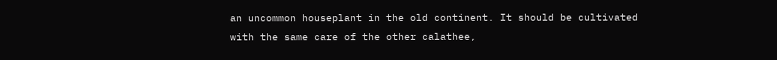an uncommon houseplant in the old continent. It should be cultivated with the same care of the other calathee,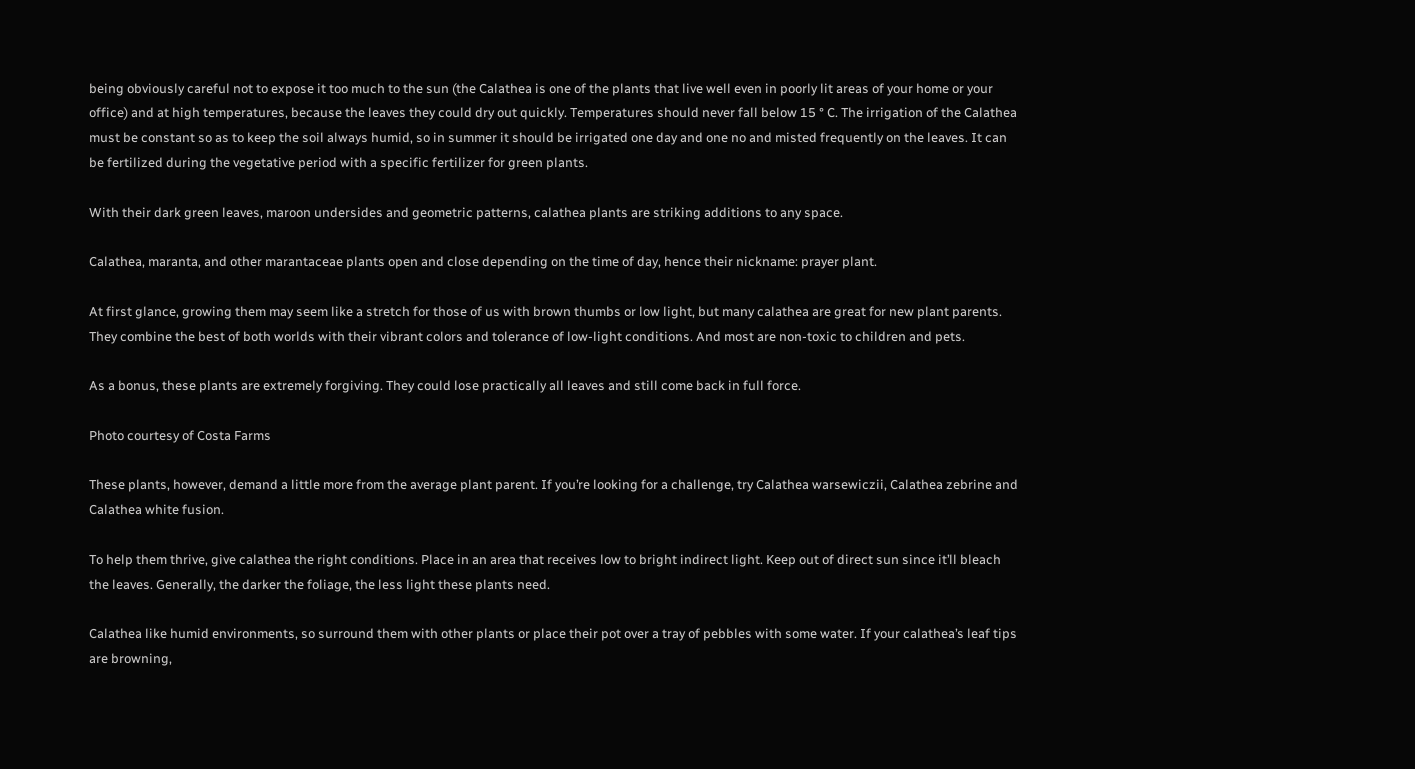being obviously careful not to expose it too much to the sun (the Calathea is one of the plants that live well even in poorly lit areas of your home or your office) and at high temperatures, because the leaves they could dry out quickly. Temperatures should never fall below 15 ° C. The irrigation of the Calathea must be constant so as to keep the soil always humid, so in summer it should be irrigated one day and one no and misted frequently on the leaves. It can be fertilized during the vegetative period with a specific fertilizer for green plants.

With their dark green leaves, maroon undersides and geometric patterns, calathea plants are striking additions to any space.

Calathea, maranta, and other marantaceae plants open and close depending on the time of day, hence their nickname: prayer plant.

At first glance, growing them may seem like a stretch for those of us with brown thumbs or low light, but many calathea are great for new plant parents. They combine the best of both worlds with their vibrant colors and tolerance of low-light conditions. And most are non-toxic to children and pets.

As a bonus, these plants are extremely forgiving. They could lose practically all leaves and still come back in full force.

Photo courtesy of Costa Farms

These plants, however, demand a little more from the average plant parent. If you’re looking for a challenge, try Calathea warsewiczii, Calathea zebrine and Calathea white fusion.

To help them thrive, give calathea the right conditions. Place in an area that receives low to bright indirect light. Keep out of direct sun since it’ll bleach the leaves. Generally, the darker the foliage, the less light these plants need.

Calathea like humid environments, so surround them with other plants or place their pot over a tray of pebbles with some water. If your calathea’s leaf tips are browning,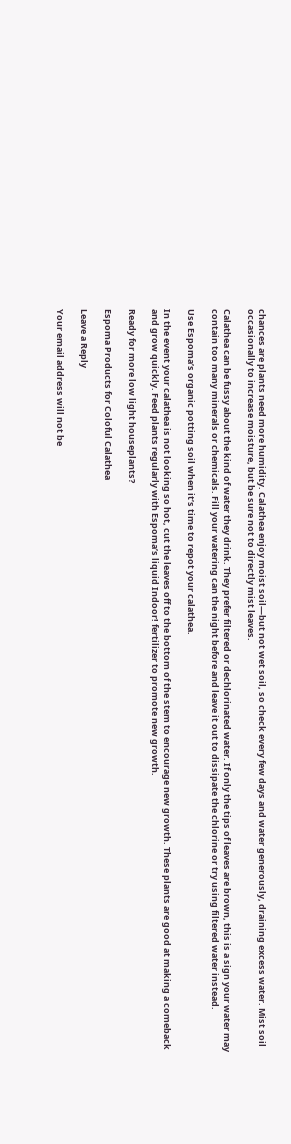chances are plants need more humidity. Calathea enjoy moist soil—but not wet soil, so check every few days and water generously, draining excess water. Mist soil occasionally to increase moisture, but be sure not to directly mist leaves.

Calathea can be fussy about the kind of water they drink. They prefer filtered or dechlorinated water. If only the tips of leaves are brown, this is a sign your water may contain too many minerals or chemicals. Fill your watering can the night before and leave it out to dissipate the chlorine or try using filtered water instead.

Use Espoma’s organic potting soil when it’s time to repot your calathea.

In the event your calathea is not looking so hot, cut the leaves off to the bottom of the stem to encourage new growth. These plants are good at making a comeback and grow quickly. Feed plants regularly with Espoma’s liquid Indoor! fertilizer to promote new growth.

Ready for more low light houseplants?

Espoma Products for Coloful Calathea

Leave a Reply

Your email address will not be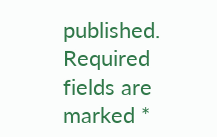published. Required fields are marked *